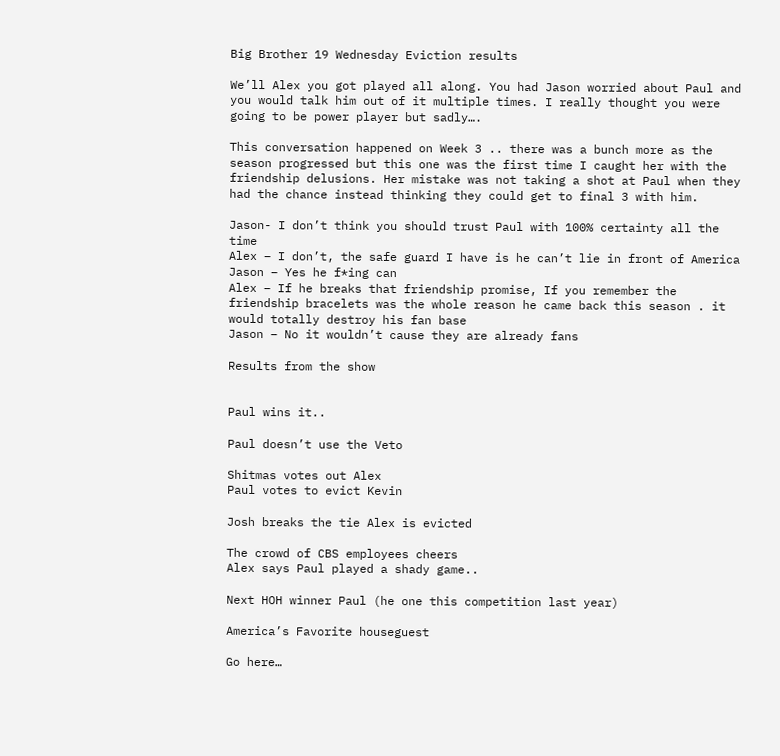Big Brother 19 Wednesday Eviction results

We’ll Alex you got played all along. You had Jason worried about Paul and you would talk him out of it multiple times. I really thought you were going to be power player but sadly….

This conversation happened on Week 3 .. there was a bunch more as the season progressed but this one was the first time I caught her with the friendship delusions. Her mistake was not taking a shot at Paul when they had the chance instead thinking they could get to final 3 with him.

Jason- I don’t think you should trust Paul with 100% certainty all the time
Alex – I don’t, the safe guard I have is he can’t lie in front of America
Jason – Yes he f*ing can
Alex – If he breaks that friendship promise, If you remember the friendship bracelets was the whole reason he came back this season . it would totally destroy his fan base
Jason – No it wouldn’t cause they are already fans

Results from the show


Paul wins it..

Paul doesn’t use the Veto

Shitmas votes out Alex
Paul votes to evict Kevin

Josh breaks the tie Alex is evicted

The crowd of CBS employees cheers
Alex says Paul played a shady game..

Next HOH winner Paul (he one this competition last year)

America’s Favorite houseguest

Go here…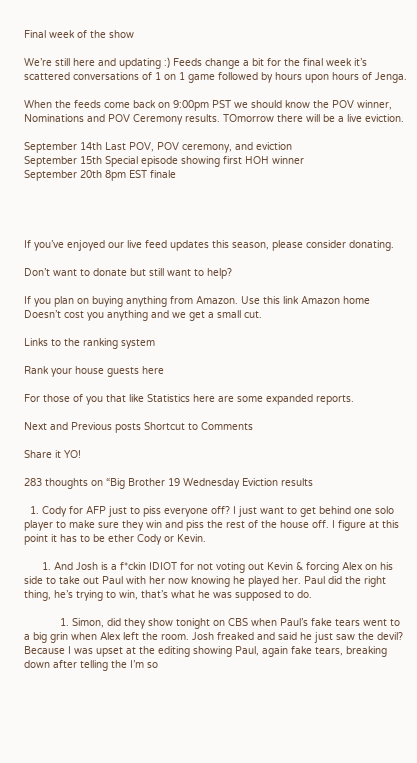Final week of the show

We’re still here and updating :) Feeds change a bit for the final week it’s scattered conversations of 1 on 1 game followed by hours upon hours of Jenga.

When the feeds come back on 9:00pm PST we should know the POV winner, Nominations and POV Ceremony results. TOmorrow there will be a live eviction.

September 14th Last POV, POV ceremony, and eviction
September 15th Special episode showing first HOH winner
September 20th 8pm EST finale




If you’ve enjoyed our live feed updates this season, please consider donating.

Don’t want to donate but still want to help?

If you plan on buying anything from Amazon. Use this link Amazon home Doesn’t cost you anything and we get a small cut.

Links to the ranking system

Rank your house guests here

For those of you that like Statistics here are some expanded reports.

Next and Previous posts Shortcut to Comments

Share it YO!

283 thoughts on “Big Brother 19 Wednesday Eviction results

  1. Cody for AFP just to piss everyone off? I just want to get behind one solo player to make sure they win and piss the rest of the house off. I figure at this point it has to be ether Cody or Kevin.

      1. And Josh is a f*ckin IDIOT for not voting out Kevin & forcing Alex on his side to take out Paul with her now knowing he played her. Paul did the right thing, he’s trying to win, that’s what he was supposed to do.

            1. Simon, did they show tonight on CBS when Paul’s fake tears went to a big grin when Alex left the room. Josh freaked and said he just saw the devil? Because I was upset at the editing showing Paul, again fake tears, breaking down after telling the I’m so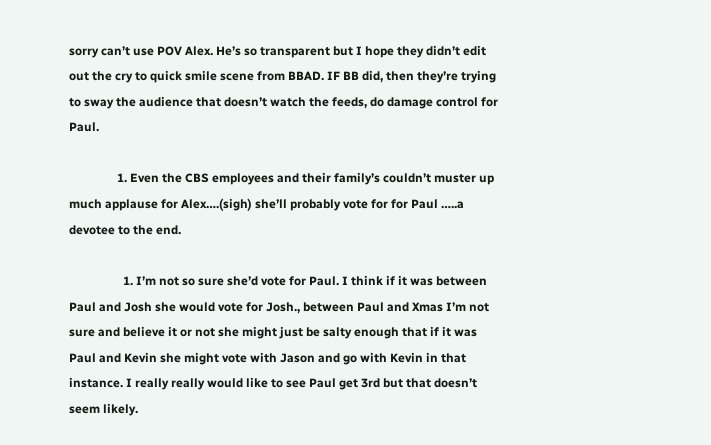sorry can’t use POV Alex. He’s so transparent but I hope they didn’t edit out the cry to quick smile scene from BBAD. IF BB did, then they’re trying to sway the audience that doesn’t watch the feeds, do damage control for Paul.

                1. Even the CBS employees and their family’s couldn’t muster up much applause for Alex….(sigh) she’ll probably vote for for Paul …..a devotee to the end.

                  1. I’m not so sure she’d vote for Paul. I think if it was between Paul and Josh she would vote for Josh., between Paul and Xmas I’m not sure and believe it or not she might just be salty enough that if it was Paul and Kevin she might vote with Jason and go with Kevin in that instance. I really really would like to see Paul get 3rd but that doesn’t seem likely.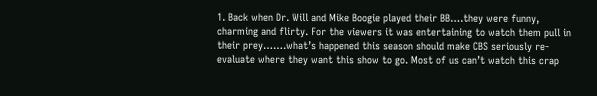1. Back when Dr. Will and Mike Boogie played their BB….they were funny, charming and flirty. For the viewers it was entertaining to watch them pull in their prey…….what’s happened this season should make CBS seriously re-evaluate where they want this show to go. Most of us can’t watch this crap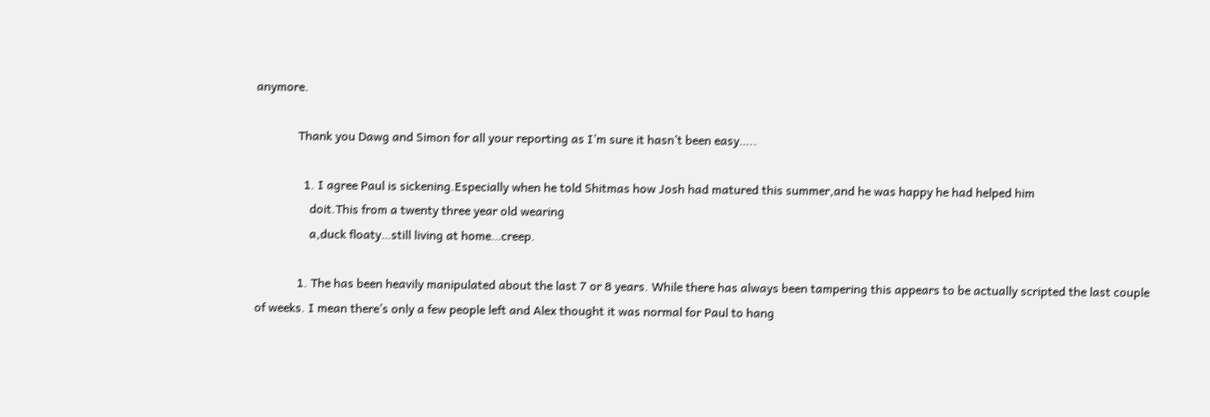anymore.

              Thank you Dawg and Simon for all your reporting as I’m sure it hasn’t been easy…..

                1. I agree Paul is sickening.Especially when he told Shitmas how Josh had matured this summer,and he was happy he had helped him
                  doit.This from a twenty three year old wearing
                  a,duck floaty…still living at home…creep.

              1. The has been heavily manipulated about the last 7 or 8 years. While there has always been tampering this appears to be actually scripted the last couple of weeks. I mean there’s only a few people left and Alex thought it was normal for Paul to hang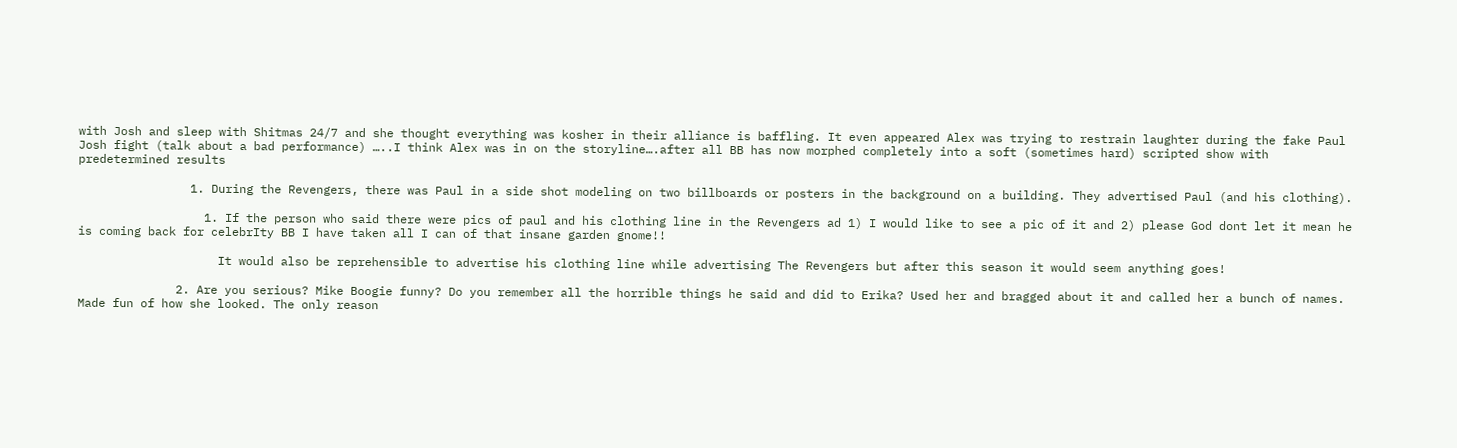with Josh and sleep with Shitmas 24/7 and she thought everything was kosher in their alliance is baffling. It even appeared Alex was trying to restrain laughter during the fake Paul Josh fight (talk about a bad performance) …..I think Alex was in on the storyline….after all BB has now morphed completely into a soft (sometimes hard) scripted show with predetermined results

                1. During the Revengers, there was Paul in a side shot modeling on two billboards or posters in the background on a building. They advertised Paul (and his clothing).

                  1. If the person who said there were pics of paul and his clothing line in the Revengers ad 1) I would like to see a pic of it and 2) please God dont let it mean he is coming back for celebrIty BB I have taken all I can of that insane garden gnome!!

                    It would also be reprehensible to advertise his clothing line while advertising The Revengers but after this season it would seem anything goes!

              2. Are you serious? Mike Boogie funny? Do you remember all the horrible things he said and did to Erika? Used her and bragged about it and called her a bunch of names. Made fun of how she looked. The only reason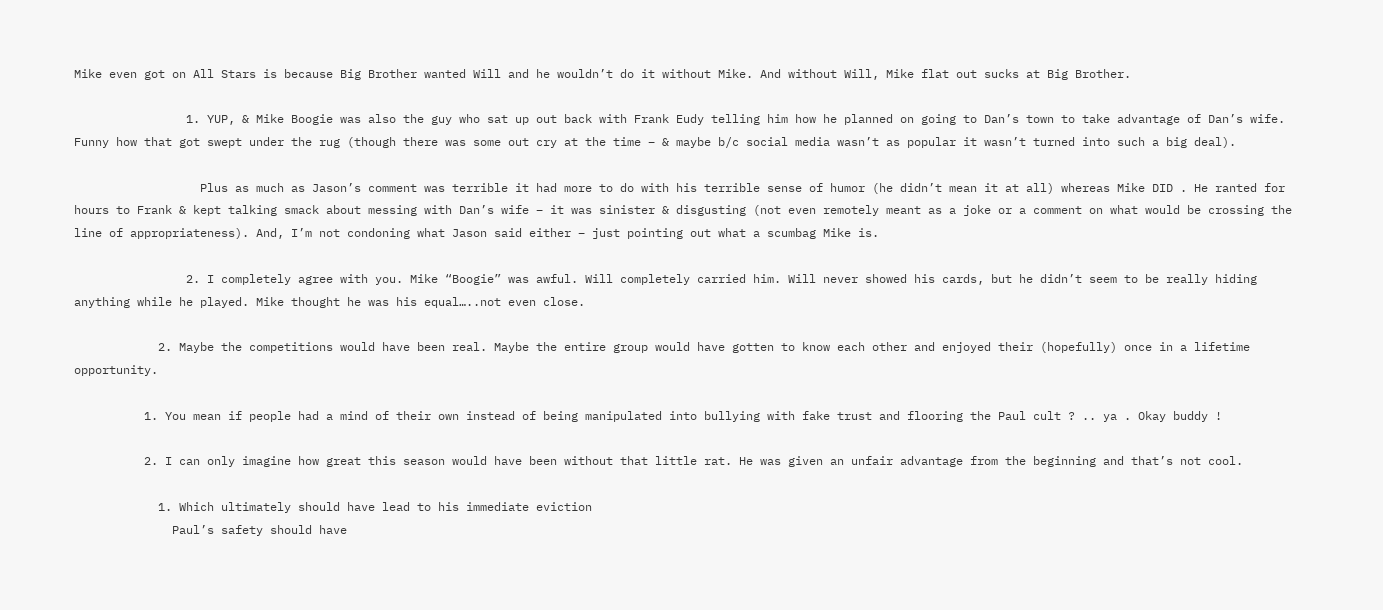Mike even got on All Stars is because Big Brother wanted Will and he wouldn’t do it without Mike. And without Will, Mike flat out sucks at Big Brother.

                1. YUP, & Mike Boogie was also the guy who sat up out back with Frank Eudy telling him how he planned on going to Dan’s town to take advantage of Dan’s wife. Funny how that got swept under the rug (though there was some out cry at the time – & maybe b/c social media wasn’t as popular it wasn’t turned into such a big deal).

                  Plus as much as Jason’s comment was terrible it had more to do with his terrible sense of humor (he didn’t mean it at all) whereas Mike DID . He ranted for hours to Frank & kept talking smack about messing with Dan’s wife – it was sinister & disgusting (not even remotely meant as a joke or a comment on what would be crossing the line of appropriateness). And, I’m not condoning what Jason said either – just pointing out what a scumbag Mike is.

                2. I completely agree with you. Mike “Boogie” was awful. Will completely carried him. Will never showed his cards, but he didn’t seem to be really hiding anything while he played. Mike thought he was his equal…..not even close.

            2. Maybe the competitions would have been real. Maybe the entire group would have gotten to know each other and enjoyed their (hopefully) once in a lifetime opportunity.

          1. You mean if people had a mind of their own instead of being manipulated into bullying with fake trust and flooring the Paul cult ? .. ya . Okay buddy !

          2. I can only imagine how great this season would have been without that little rat. He was given an unfair advantage from the beginning and that’s not cool.

            1. Which ultimately should have lead to his immediate eviction
              Paul’s safety should have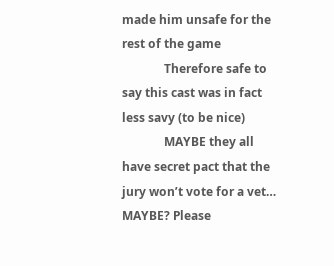made him unsafe for the rest of the game
              Therefore safe to say this cast was in fact less savy (to be nice)
              MAYBE they all have secret pact that the jury won’t vote for a vet… MAYBE? Please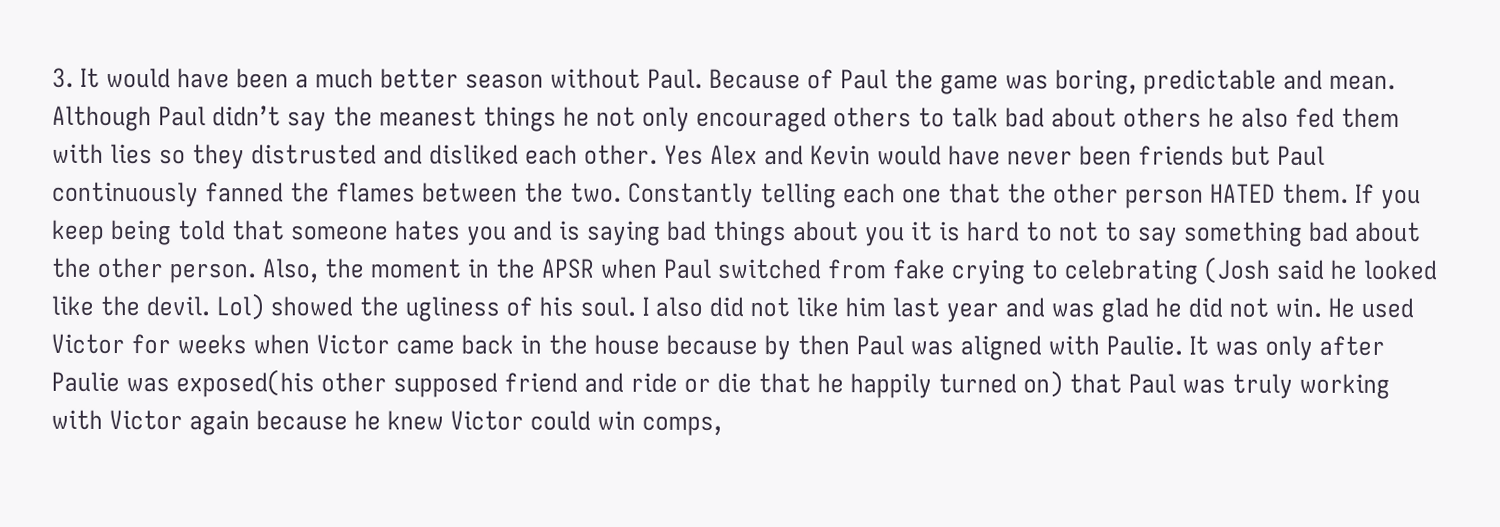3. It would have been a much better season without Paul. Because of Paul the game was boring, predictable and mean. Although Paul didn’t say the meanest things he not only encouraged others to talk bad about others he also fed them with lies so they distrusted and disliked each other. Yes Alex and Kevin would have never been friends but Paul continuously fanned the flames between the two. Constantly telling each one that the other person HATED them. If you keep being told that someone hates you and is saying bad things about you it is hard to not to say something bad about the other person. Also, the moment in the APSR when Paul switched from fake crying to celebrating (Josh said he looked like the devil. Lol) showed the ugliness of his soul. I also did not like him last year and was glad he did not win. He used Victor for weeks when Victor came back in the house because by then Paul was aligned with Paulie. It was only after Paulie was exposed(his other supposed friend and ride or die that he happily turned on) that Paul was truly working with Victor again because he knew Victor could win comps,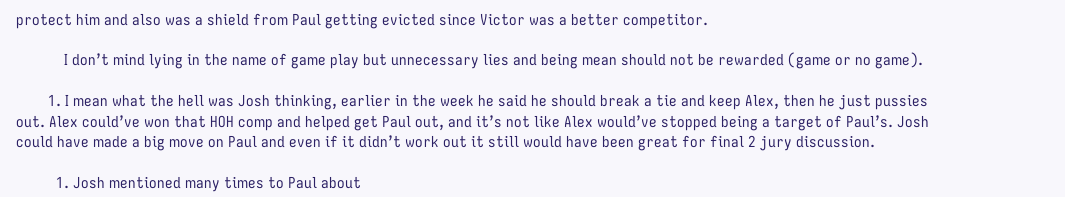protect him and also was a shield from Paul getting evicted since Victor was a better competitor.

            I don’t mind lying in the name of game play but unnecessary lies and being mean should not be rewarded (game or no game).

        1. I mean what the hell was Josh thinking, earlier in the week he said he should break a tie and keep Alex, then he just pussies out. Alex could’ve won that HOH comp and helped get Paul out, and it’s not like Alex would’ve stopped being a target of Paul’s. Josh could have made a big move on Paul and even if it didn’t work out it still would have been great for final 2 jury discussion.

          1. Josh mentioned many times to Paul about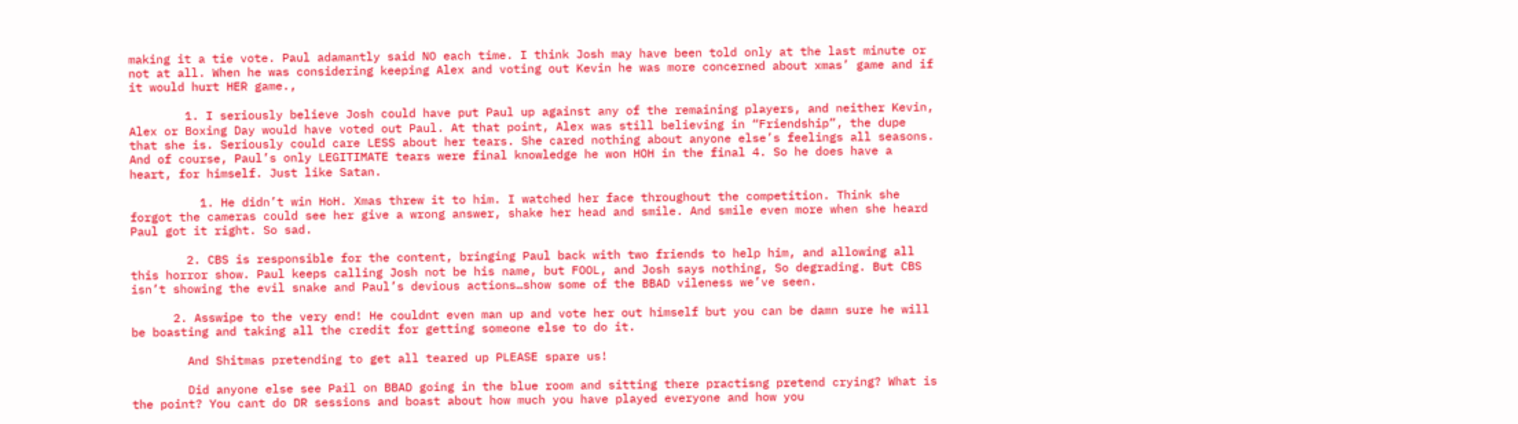making it a tie vote. Paul adamantly said NO each time. I think Josh may have been told only at the last minute or not at all. When he was considering keeping Alex and voting out Kevin he was more concerned about xmas’ game and if it would hurt HER game.,

        1. I seriously believe Josh could have put Paul up against any of the remaining players, and neither Kevin, Alex or Boxing Day would have voted out Paul. At that point, Alex was still believing in “Friendship”, the dupe that she is. Seriously could care LESS about her tears. She cared nothing about anyone else’s feelings all seasons. And of course, Paul’s only LEGITIMATE tears were final knowledge he won HOH in the final 4. So he does have a heart, for himself. Just like Satan.

          1. He didn’t win HoH. Xmas threw it to him. I watched her face throughout the competition. Think she forgot the cameras could see her give a wrong answer, shake her head and smile. And smile even more when she heard Paul got it right. So sad.

        2. CBS is responsible for the content, bringing Paul back with two friends to help him, and allowing all this horror show. Paul keeps calling Josh not be his name, but FOOL, and Josh says nothing, So degrading. But CBS isn’t showing the evil snake and Paul’s devious actions…show some of the BBAD vileness we’ve seen.

      2. Asswipe to the very end! He couldnt even man up and vote her out himself but you can be damn sure he will be boasting and taking all the credit for getting someone else to do it.

        And Shitmas pretending to get all teared up PLEASE spare us!

        Did anyone else see Pail on BBAD going in the blue room and sitting there practisng pretend crying? What is the point? You cant do DR sessions and boast about how much you have played everyone and how you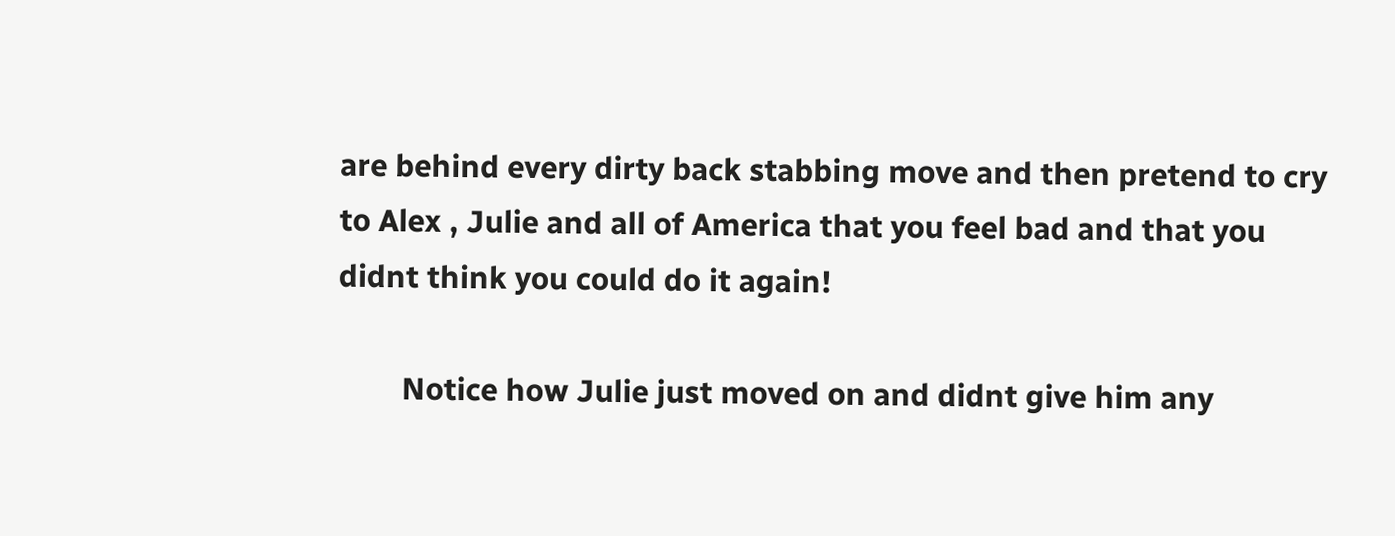are behind every dirty back stabbing move and then pretend to cry to Alex , Julie and all of America that you feel bad and that you didnt think you could do it again!

        Notice how Julie just moved on and didnt give him any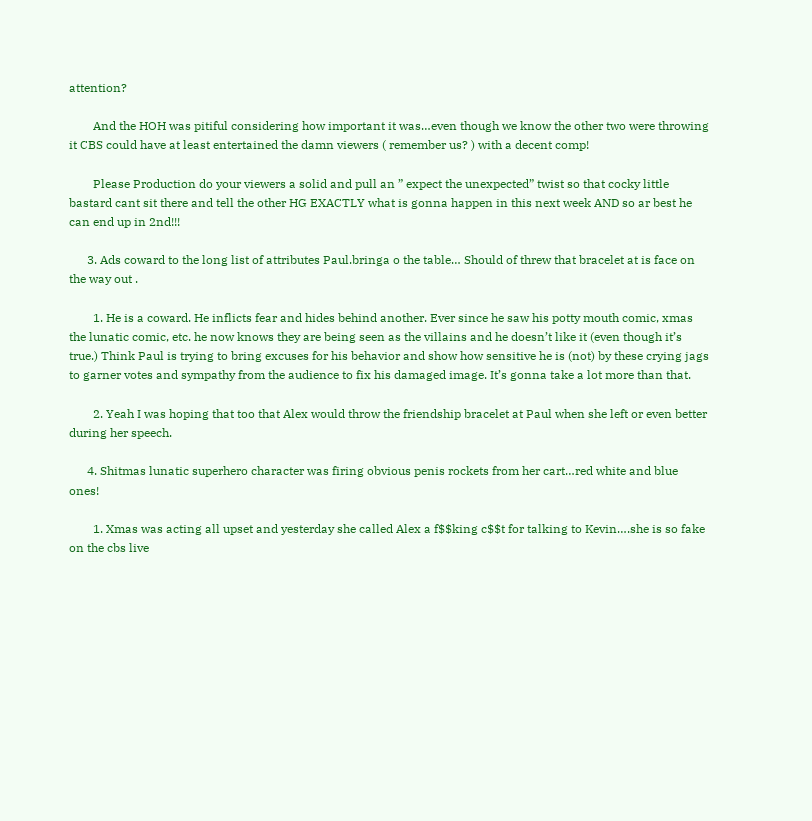attention?

        And the HOH was pitiful considering how important it was…even though we know the other two were throwing it CBS could have at least entertained the damn viewers ( remember us? ) with a decent comp!

        Please Production do your viewers a solid and pull an ” expect the unexpected” twist so that cocky little bastard cant sit there and tell the other HG EXACTLY what is gonna happen in this next week AND so ar best he can end up in 2nd!!!

      3. Ads coward to the long list of attributes Paul.bringa o the table… Should of threw that bracelet at is face on the way out .

        1. He is a coward. He inflicts fear and hides behind another. Ever since he saw his potty mouth comic, xmas the lunatic comic, etc. he now knows they are being seen as the villains and he doesn’t like it (even though it’s true.) Think Paul is trying to bring excuses for his behavior and show how sensitive he is (not) by these crying jags to garner votes and sympathy from the audience to fix his damaged image. It’s gonna take a lot more than that.

        2. Yeah I was hoping that too that Alex would throw the friendship bracelet at Paul when she left or even better during her speech.

      4. Shitmas lunatic superhero character was firing obvious penis rockets from her cart…red white and blue ones!

        1. Xmas was acting all upset and yesterday she called Alex a f$$king c$$t for talking to Kevin….she is so fake on the cbs live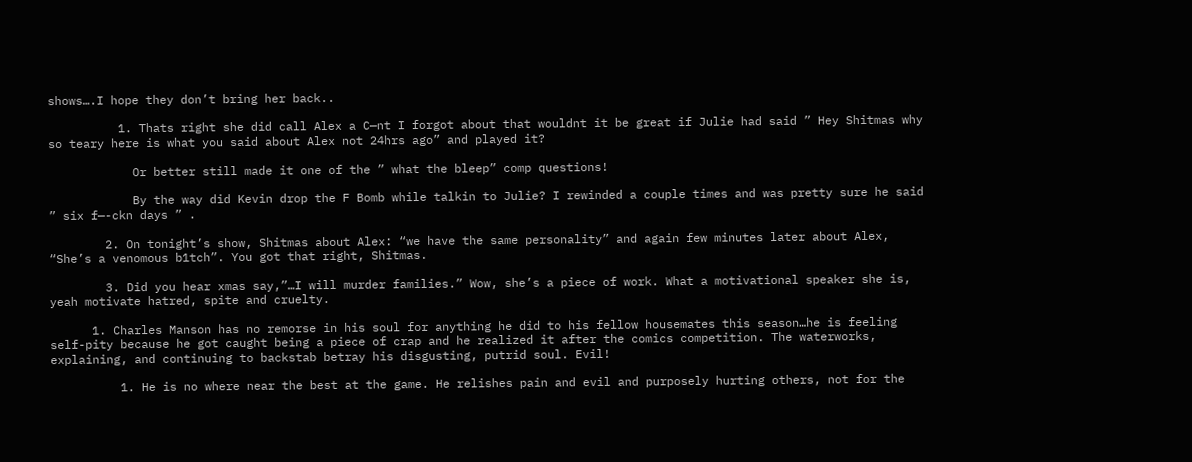shows….I hope they don’t bring her back..

          1. Thats right she did call Alex a C—nt I forgot about that wouldnt it be great if Julie had said ” Hey Shitmas why so teary here is what you said about Alex not 24hrs ago” and played it?

            Or better still made it one of the ” what the bleep” comp questions!

            By the way did Kevin drop the F Bomb while talkin to Julie? I rewinded a couple times and was pretty sure he said ” six f—-ckn days ” .

        2. On tonight’s show, Shitmas about Alex: “we have the same personality” and again few minutes later about Alex, “She’s a venomous b1tch”. You got that right, Shitmas.

        3. Did you hear xmas say,”…I will murder families.” Wow, she’s a piece of work. What a motivational speaker she is, yeah motivate hatred, spite and cruelty.

      1. Charles Manson has no remorse in his soul for anything he did to his fellow housemates this season…he is feeling self-pity because he got caught being a piece of crap and he realized it after the comics competition. The waterworks, explaining, and continuing to backstab betray his disgusting, putrid soul. Evil!

          1. He is no where near the best at the game. He relishes pain and evil and purposely hurting others, not for the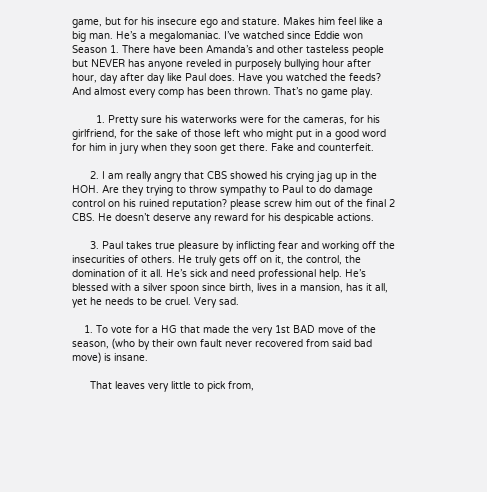game, but for his insecure ego and stature. Makes him feel like a big man. He’s a megalomaniac. I’ve watched since Eddie won Season 1. There have been Amanda’s and other tasteless people but NEVER has anyone reveled in purposely bullying hour after hour, day after day like Paul does. Have you watched the feeds? And almost every comp has been thrown. That’s no game play.

        1. Pretty sure his waterworks were for the cameras, for his girlfriend, for the sake of those left who might put in a good word for him in jury when they soon get there. Fake and counterfeit.

      2. I am really angry that CBS showed his crying jag up in the HOH. Are they trying to throw sympathy to Paul to do damage control on his ruined reputation? please screw him out of the final 2 CBS. He doesn’t deserve any reward for his despicable actions.

      3. Paul takes true pleasure by inflicting fear and working off the insecurities of others. He truly gets off on it, the control, the domination of it all. He’s sick and need professional help. He’s blessed with a silver spoon since birth, lives in a mansion, has it all, yet he needs to be cruel. Very sad.

    1. To vote for a HG that made the very 1st BAD move of the season, (who by their own fault never recovered from said bad move) is insane.

      That leaves very little to pick from,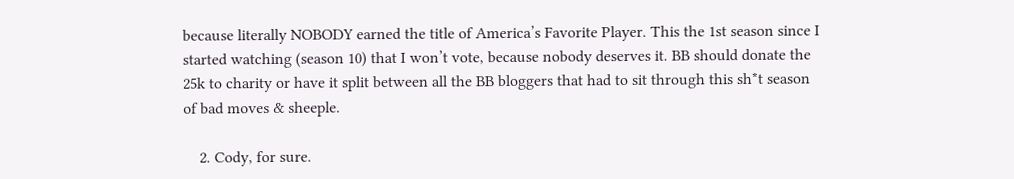because literally NOBODY earned the title of America’s Favorite Player. This the 1st season since I started watching (season 10) that I won’t vote, because nobody deserves it. BB should donate the 25k to charity or have it split between all the BB bloggers that had to sit through this sh*t season of bad moves & sheeple.

    2. Cody, for sure.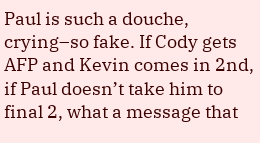Paul is such a douche, crying–so fake. If Cody gets AFP and Kevin comes in 2nd, if Paul doesn’t take him to final 2, what a message that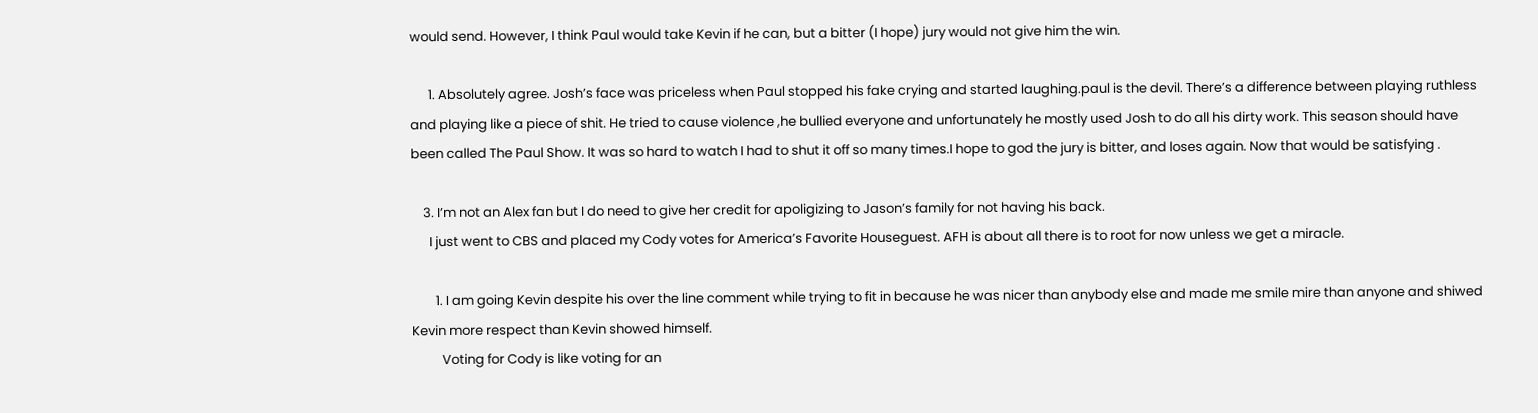would send. However, I think Paul would take Kevin if he can, but a bitter (I hope) jury would not give him the win.

      1. Absolutely agree. Josh’s face was priceless when Paul stopped his fake crying and started laughing.paul is the devil. There’s a difference between playing ruthless and playing like a piece of shit. He tried to cause violence ,he bullied everyone and unfortunately he mostly used Josh to do all his dirty work. This season should have been called The Paul Show. It was so hard to watch I had to shut it off so many times.I hope to god the jury is bitter, and loses again. Now that would be satisfying .

    3. I’m not an Alex fan but I do need to give her credit for apoligizing to Jason’s family for not having his back.
      I just went to CBS and placed my Cody votes for America’s Favorite Houseguest. AFH is about all there is to root for now unless we get a miracle.

        1. I am going Kevin despite his over the line comment while trying to fit in because he was nicer than anybody else and made me smile mire than anyone and shiwed Kevin more respect than Kevin showed himself.
          Voting for Cody is like voting for an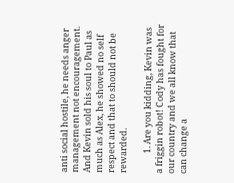anti social hostile, he needs anger management not encouragement. And Kevin sold his soul to Paul as much as Alex, he showed no self respect and that to should not be rewarded.

          1. Are you kidding, Kevin was a friggin robot! Cody has fought for our country and we all know that can change a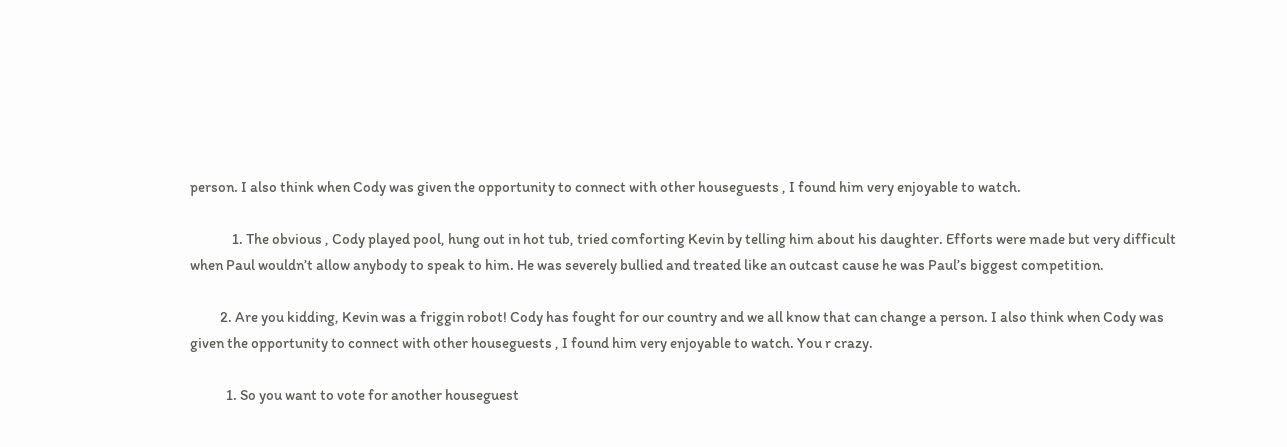person. I also think when Cody was given the opportunity to connect with other houseguests , I found him very enjoyable to watch.

              1. The obvious , Cody played pool, hung out in hot tub, tried comforting Kevin by telling him about his daughter. Efforts were made but very difficult when Paul wouldn’t allow anybody to speak to him. He was severely bullied and treated like an outcast cause he was Paul’s biggest competition.

          2. Are you kidding, Kevin was a friggin robot! Cody has fought for our country and we all know that can change a person. I also think when Cody was given the opportunity to connect with other houseguests , I found him very enjoyable to watch. You r crazy.

            1. So you want to vote for another houseguest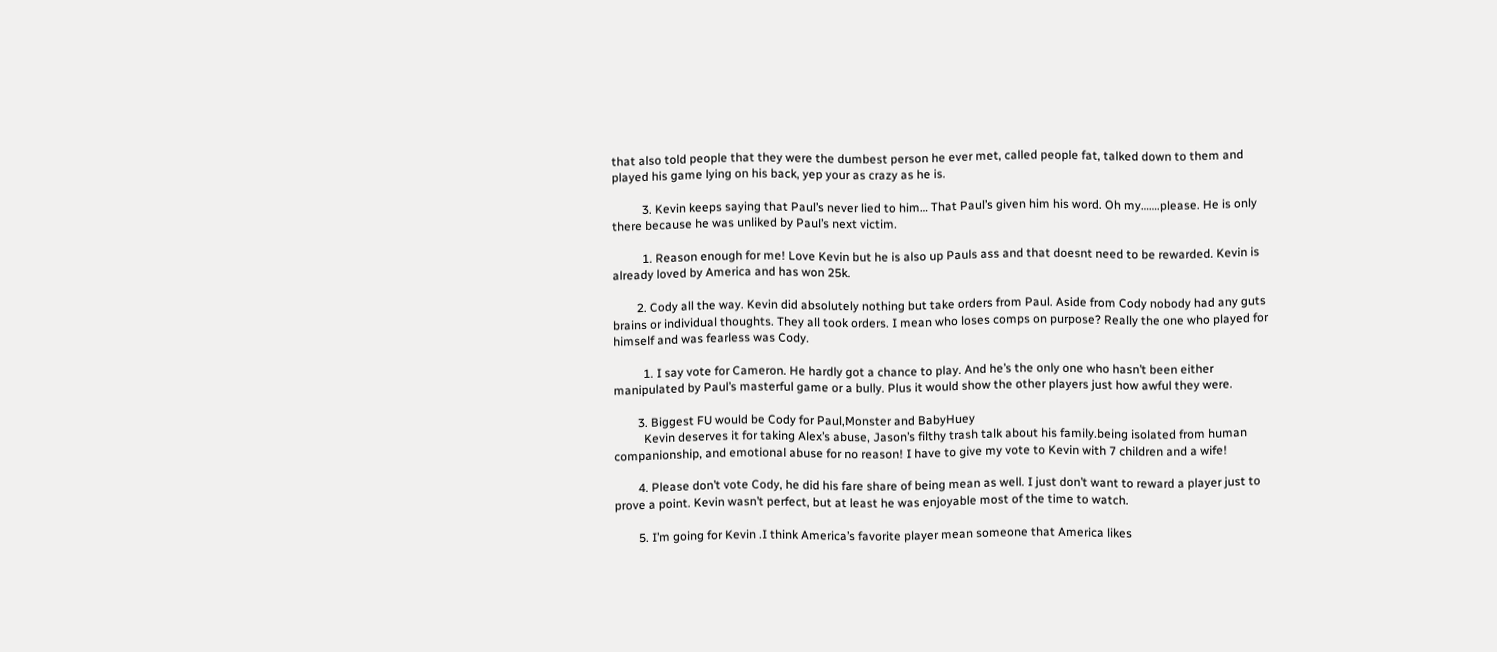that also told people that they were the dumbest person he ever met, called people fat, talked down to them and played his game lying on his back, yep your as crazy as he is.

          3. Kevin keeps saying that Paul’s never lied to him… That Paul’s given him his word. Oh my…….please. He is only there because he was unliked by Paul’s next victim.

          1. Reason enough for me! Love Kevin but he is also up Pauls ass and that doesnt need to be rewarded. Kevin is already loved by America and has won 25k.

        2. Cody all the way. Kevin did absolutely nothing but take orders from Paul. Aside from Cody nobody had any guts brains or individual thoughts. They all took orders. I mean who loses comps on purpose? Really the one who played for himself and was fearless was Cody.

          1. I say vote for Cameron. He hardly got a chance to play. And he’s the only one who hasn’t been either manipulated by Paul’s masterful game or a bully. Plus it would show the other players just how awful they were.

        3. Biggest FU would be Cody for Paul,Monster and BabyHuey
          Kevin deserves it for taking Alex’s abuse, Jason’s filthy trash talk about his family.being isolated from human companionship, and emotional abuse for no reason! I have to give my vote to Kevin with 7 children and a wife!

        4. Please don’t vote Cody, he did his fare share of being mean as well. I just don’t want to reward a player just to prove a point. Kevin wasn’t perfect, but at least he was enjoyable most of the time to watch.

        5. I’m going for Kevin .I think America’s favorite player mean someone that America likes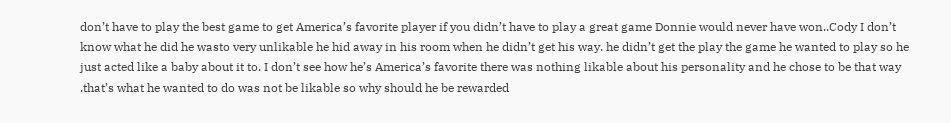don’t have to play the best game to get America’s favorite player if you didn’t have to play a great game Donnie would never have won..Cody I don’t know what he did he wasto very unlikable he hid away in his room when he didn’t get his way. he didn’t get the play the game he wanted to play so he just acted like a baby about it to. I don’t see how he’s America’s favorite there was nothing likable about his personality and he chose to be that way .that’s what he wanted to do was not be likable so why should he be rewarded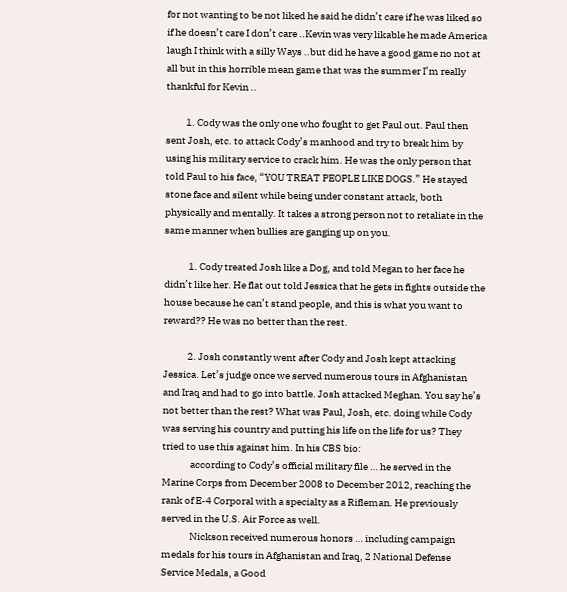for not wanting to be not liked he said he didn’t care if he was liked so if he doesn’t care I don’t care ..Kevin was very likable he made America laugh I think with a silly Ways ..but did he have a good game no not at all but in this horrible mean game that was the summer I’m really thankful for Kevin ..

          1. Cody was the only one who fought to get Paul out. Paul then sent Josh, etc. to attack Cody’s manhood and try to break him by using his military service to crack him. He was the only person that told Paul to his face, “YOU TREAT PEOPLE LIKE DOGS.” He stayed stone face and silent while being under constant attack, both physically and mentally. It takes a strong person not to retaliate in the same manner when bullies are ganging up on you.

            1. Cody treated Josh like a Dog, and told Megan to her face he didn’t like her. He flat out told Jessica that he gets in fights outside the house because he can’t stand people, and this is what you want to reward?? He was no better than the rest.

            2. Josh constantly went after Cody and Josh kept attacking Jessica. Let’s judge once we served numerous tours in Afghanistan and Iraq and had to go into battle. Josh attacked Meghan. You say he’s not better than the rest? What was Paul, Josh, etc. doing while Cody was serving his country and putting his life on the life for us? They tried to use this against him. In his CBS bio:
              according to Cody’s official military file … he served in the Marine Corps from December 2008 to December 2012, reaching the rank of E-4 Corporal with a specialty as a Rifleman. He previously served in the U.S. Air Force as well.
              Nickson received numerous honors … including campaign medals for his tours in Afghanistan and Iraq, 2 National Defense Service Medals, a Good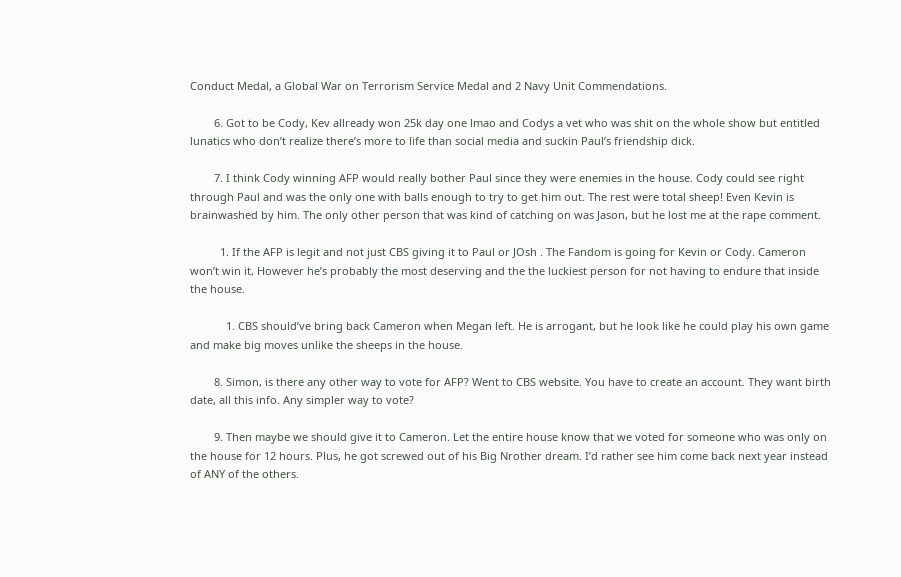Conduct Medal, a Global War on Terrorism Service Medal and 2 Navy Unit Commendations.

        6. Got to be Cody, Kev allready won 25k day one lmao and Codys a vet who was shit on the whole show but entitled lunatics who don’t realize there’s more to life than social media and suckin Paul’s friendship dick.

        7. I think Cody winning AFP would really bother Paul since they were enemies in the house. Cody could see right through Paul and was the only one with balls enough to try to get him out. The rest were total sheep! Even Kevin is brainwashed by him. The only other person that was kind of catching on was Jason, but he lost me at the rape comment.

          1. If the AFP is legit and not just CBS giving it to Paul or JOsh . The Fandom is going for Kevin or Cody. Cameron won’t win it, However he’s probably the most deserving and the the luckiest person for not having to endure that inside the house.

            1. CBS should’ve bring back Cameron when Megan left. He is arrogant, but he look like he could play his own game and make big moves unlike the sheeps in the house.

        8. Simon, is there any other way to vote for AFP? Went to CBS website. You have to create an account. They want birth date, all this info. Any simpler way to vote?

        9. Then maybe we should give it to Cameron. Let the entire house know that we voted for someone who was only on the house for 12 hours. Plus, he got screwed out of his Big Nrother dream. I’d rather see him come back next year instead of ANY of the others.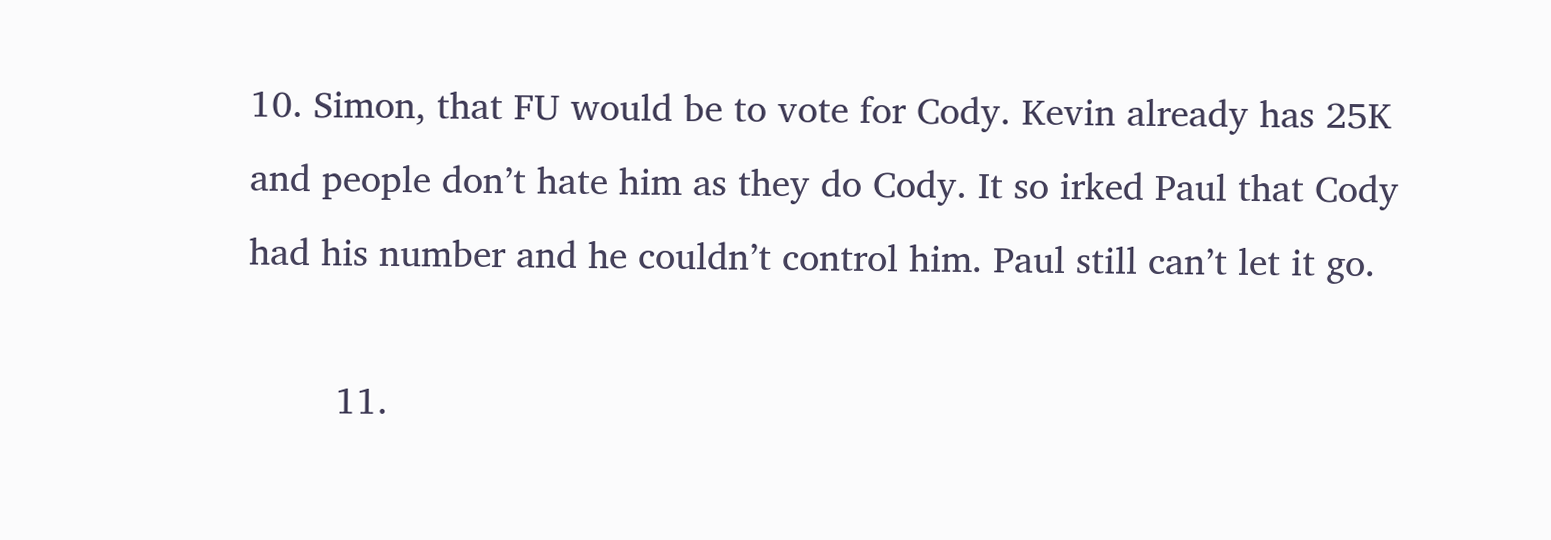10. Simon, that FU would be to vote for Cody. Kevin already has 25K and people don’t hate him as they do Cody. It so irked Paul that Cody had his number and he couldn’t control him. Paul still can’t let it go.

        11.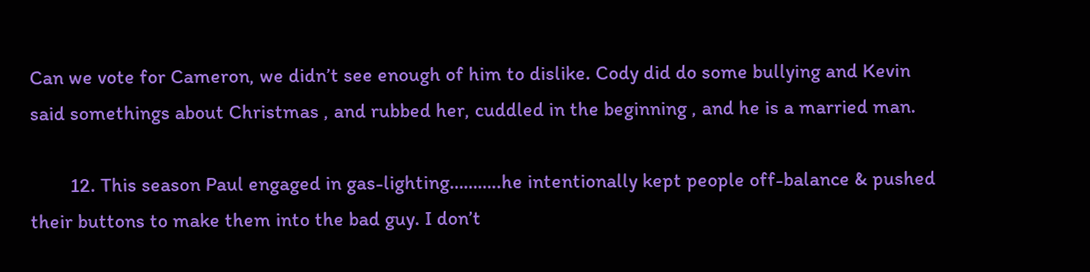Can we vote for Cameron, we didn’t see enough of him to dislike. Cody did do some bullying and Kevin said somethings about Christmas , and rubbed her, cuddled in the beginning , and he is a married man.

        12. This season Paul engaged in gas-lighting………..he intentionally kept people off-balance & pushed their buttons to make them into the bad guy. I don’t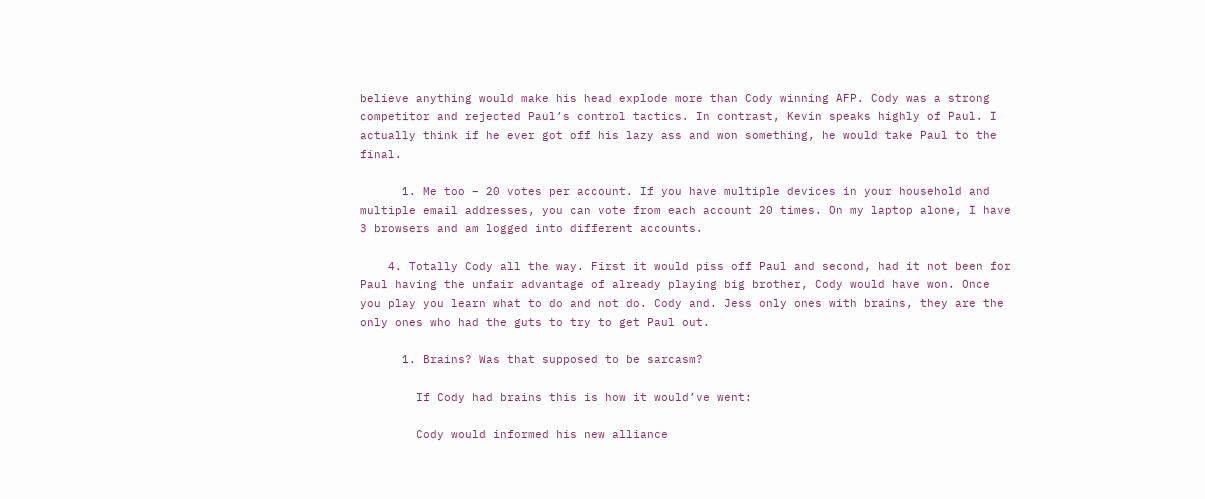believe anything would make his head explode more than Cody winning AFP. Cody was a strong competitor and rejected Paul’s control tactics. In contrast, Kevin speaks highly of Paul. I actually think if he ever got off his lazy ass and won something, he would take Paul to the final.

      1. Me too – 20 votes per account. If you have multiple devices in your household and multiple email addresses, you can vote from each account 20 times. On my laptop alone, I have 3 browsers and am logged into different accounts.

    4. Totally Cody all the way. First it would piss off Paul and second, had it not been for Paul having the unfair advantage of already playing big brother, Cody would have won. Once you play you learn what to do and not do. Cody and. Jess only ones with brains, they are the only ones who had the guts to try to get Paul out.

      1. Brains? Was that supposed to be sarcasm?

        If Cody had brains this is how it would’ve went:

        Cody would informed his new alliance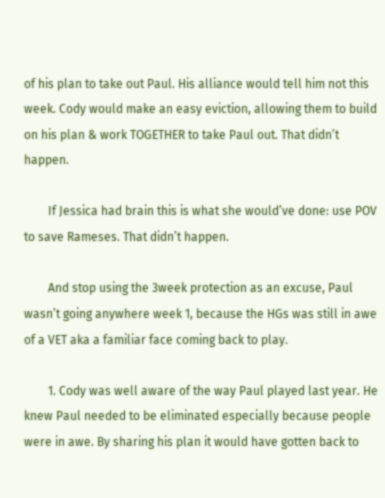of his plan to take out Paul. His alliance would tell him not this week. Cody would make an easy eviction, allowing them to build on his plan & work TOGETHER to take Paul out. That didn’t happen.

        If Jessica had brain this is what she would’ve done: use POV to save Rameses. That didn’t happen.

        And stop using the 3week protection as an excuse, Paul wasn’t going anywhere week 1, because the HGs was still in awe of a VET aka a familiar face coming back to play.

        1. Cody was well aware of the way Paul played last year. He knew Paul needed to be eliminated especially because people were in awe. By sharing his plan it would have gotten back to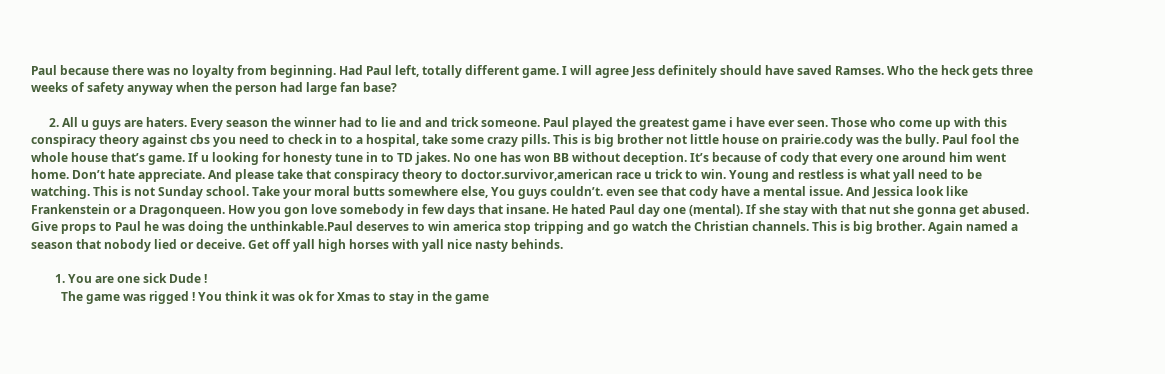Paul because there was no loyalty from beginning. Had Paul left, totally different game. I will agree Jess definitely should have saved Ramses. Who the heck gets three weeks of safety anyway when the person had large fan base?

      2. All u guys are haters. Every season the winner had to lie and and trick someone. Paul played the greatest game i have ever seen. Those who come up with this conspiracy theory against cbs you need to check in to a hospital, take some crazy pills. This is big brother not little house on prairie.cody was the bully. Paul fool the whole house that’s game. If u looking for honesty tune in to TD jakes. No one has won BB without deception. It’s because of cody that every one around him went home. Don’t hate appreciate. And please take that conspiracy theory to doctor.survivor,american race u trick to win. Young and restless is what yall need to be watching. This is not Sunday school. Take your moral butts somewhere else, You guys couldn’t. even see that cody have a mental issue. And Jessica look like Frankenstein or a Dragonqueen. How you gon love somebody in few days that insane. He hated Paul day one (mental). If she stay with that nut she gonna get abused. Give props to Paul he was doing the unthinkable.Paul deserves to win america stop tripping and go watch the Christian channels. This is big brother. Again named a season that nobody lied or deceive. Get off yall high horses with yall nice nasty behinds.

        1. You are one sick Dude !
          The game was rigged ! You think it was ok for Xmas to stay in the game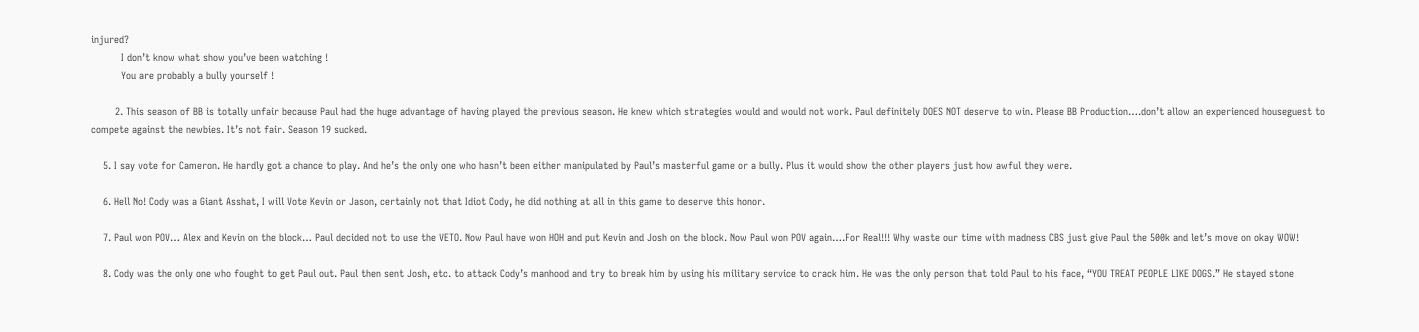injured?
          I don’t know what show you’ve been watching !
          You are probably a bully yourself !

        2. This season of BB is totally unfair because Paul had the huge advantage of having played the previous season. He knew which strategies would and would not work. Paul definitely DOES NOT deserve to win. Please BB Production….don’t allow an experienced houseguest to compete against the newbies. It’s not fair. Season 19 sucked.

    5. I say vote for Cameron. He hardly got a chance to play. And he’s the only one who hasn’t been either manipulated by Paul’s masterful game or a bully. Plus it would show the other players just how awful they were.

    6. Hell No! Cody was a Giant Asshat, I will Vote Kevin or Jason, certainly not that Idiot Cody, he did nothing at all in this game to deserve this honor.

    7. Paul won POV… Alex and Kevin on the block… Paul decided not to use the VETO. Now Paul have won HOH and put Kevin and Josh on the block. Now Paul won POV again….For Real!!! Why waste our time with madness CBS just give Paul the 500k and let’s move on okay WOW!

    8. Cody was the only one who fought to get Paul out. Paul then sent Josh, etc. to attack Cody’s manhood and try to break him by using his military service to crack him. He was the only person that told Paul to his face, “YOU TREAT PEOPLE LIKE DOGS.” He stayed stone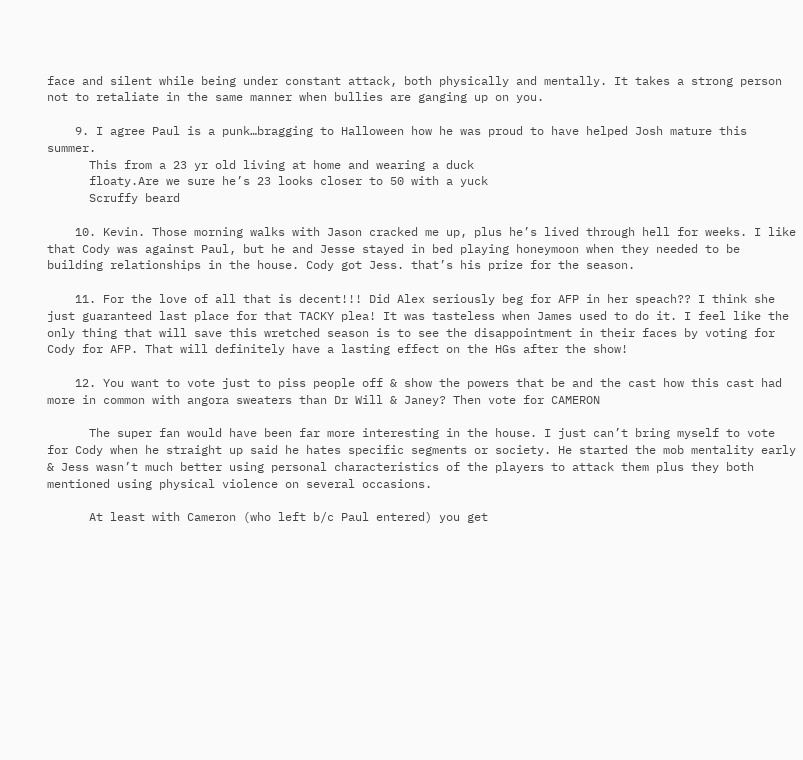face and silent while being under constant attack, both physically and mentally. It takes a strong person not to retaliate in the same manner when bullies are ganging up on you.

    9. I agree Paul is a punk…bragging to Halloween how he was proud to have helped Josh mature this summer.
      This from a 23 yr old living at home and wearing a duck
      floaty.Are we sure he’s 23 looks closer to 50 with a yuck
      Scruffy beard

    10. Kevin. Those morning walks with Jason cracked me up, plus he’s lived through hell for weeks. I like that Cody was against Paul, but he and Jesse stayed in bed playing honeymoon when they needed to be building relationships in the house. Cody got Jess. that’s his prize for the season.

    11. For the love of all that is decent!!! Did Alex seriously beg for AFP in her speach?? I think she just guaranteed last place for that TACKY plea! It was tasteless when James used to do it. I feel like the only thing that will save this wretched season is to see the disappointment in their faces by voting for Cody for AFP. That will definitely have a lasting effect on the HGs after the show!

    12. You want to vote just to piss people off & show the powers that be and the cast how this cast had more in common with angora sweaters than Dr Will & Janey? Then vote for CAMERON

      The super fan would have been far more interesting in the house. I just can’t bring myself to vote for Cody when he straight up said he hates specific segments or society. He started the mob mentality early & Jess wasn’t much better using personal characteristics of the players to attack them plus they both mentioned using physical violence on several occasions.

      At least with Cameron (who left b/c Paul entered) you get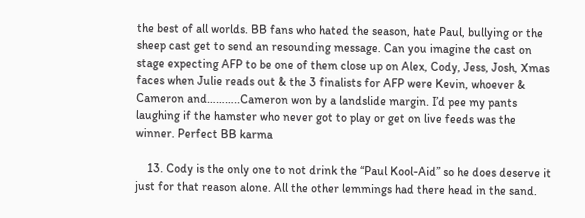the best of all worlds. BB fans who hated the season, hate Paul, bullying or the sheep cast get to send an resounding message. Can you imagine the cast on stage expecting AFP to be one of them close up on Alex, Cody, Jess, Josh, Xmas faces when Julie reads out & the 3 finalists for AFP were Kevin, whoever & Cameron and………..Cameron won by a landslide margin. I’d pee my pants laughing if the hamster who never got to play or get on live feeds was the winner. Perfect BB karma

    13. Cody is the only one to not drink the “Paul Kool-Aid” so he does deserve it just for that reason alone. All the other lemmings had there head in the sand.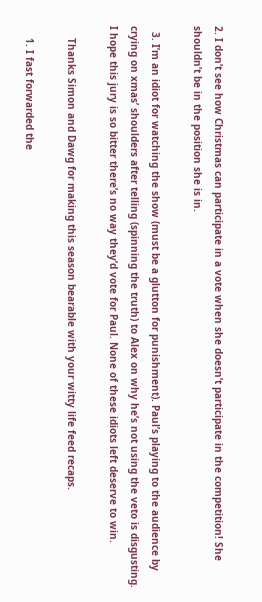2. I don’t see how Christmas can participate in a vote when she doesn’t participate in the competition! She shouldn’t be in the position she is in.

  3. I’m an idiot for watching the show (must be a glutton for punishment). Paul’s playing to the audience by crying on xmas’ shoulders after telling (spinning the truth) to Alex on why he’s not using the veto is disgusting. I hope this jury is so bitter there’s no way they’d vote for Paul. None of these idiots left deserve to win.

    Thanks Simon and Dawg for making this season bearable with your witty life feed recaps.

    1. I fast forwarded the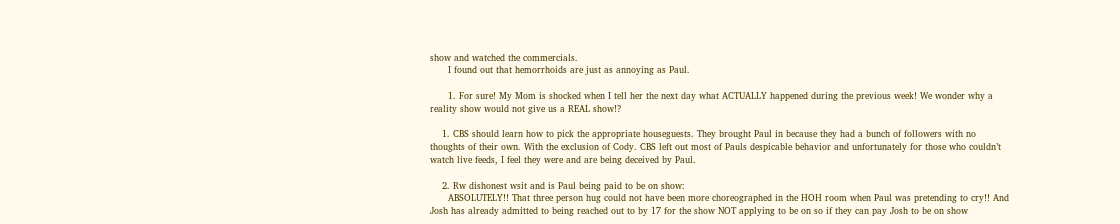show and watched the commercials.
      I found out that hemorrhoids are just as annoying as Paul.

      1. For sure! My Mom is shocked when I tell her the next day what ACTUALLY happened during the previous week! We wonder why a reality show would not give us a REAL show!?

    1. CBS should learn how to pick the appropriate houseguests. They brought Paul in because they had a bunch of followers with no thoughts of their own. With the exclusion of Cody. CBS left out most of Pauls despicable behavior and unfortunately for those who couldn’t watch live feeds, I feel they were and are being deceived by Paul.

    2. Rw dishonest wsit and is Paul being paid to be on show:
      ABSOLUTELY!! That three person hug could not have been more choreographed in the HOH room when Paul was pretending to cry!! And Josh has already admitted to being reached out to by 17 for the show NOT applying to be on so if they can pay Josh to be on show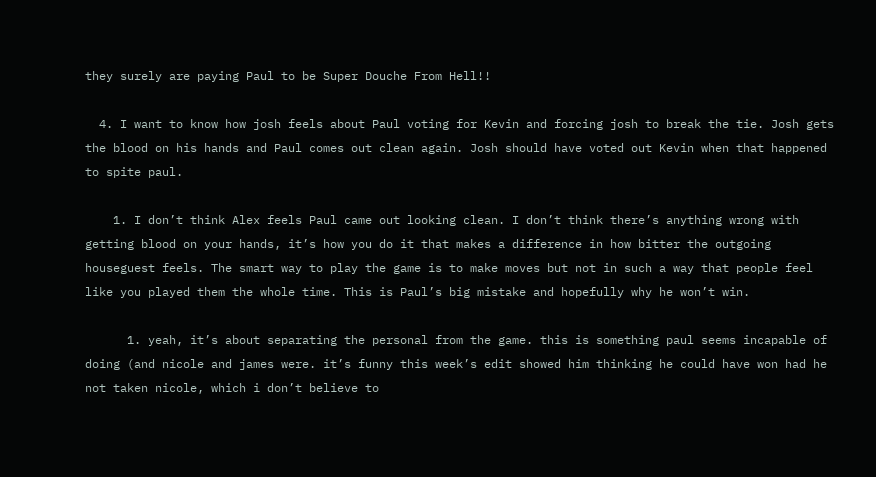they surely are paying Paul to be Super Douche From Hell!!

  4. I want to know how josh feels about Paul voting for Kevin and forcing josh to break the tie. Josh gets the blood on his hands and Paul comes out clean again. Josh should have voted out Kevin when that happened to spite paul.

    1. I don’t think Alex feels Paul came out looking clean. I don’t think there’s anything wrong with getting blood on your hands, it’s how you do it that makes a difference in how bitter the outgoing houseguest feels. The smart way to play the game is to make moves but not in such a way that people feel like you played them the whole time. This is Paul’s big mistake and hopefully why he won’t win.

      1. yeah, it’s about separating the personal from the game. this is something paul seems incapable of doing (and nicole and james were. it’s funny this week’s edit showed him thinking he could have won had he not taken nicole, which i don’t believe to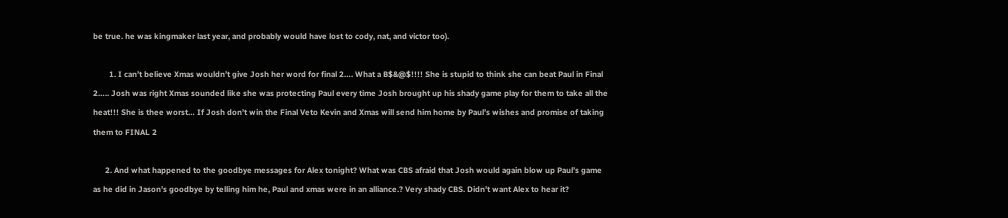be true. he was kingmaker last year, and probably would have lost to cody, nat, and victor too).

        1. I can’t believe Xmas wouldn’t give Josh her word for final 2…. What a B$&@$!!!! She is stupid to think she can beat Paul in Final 2….. Josh was right Xmas sounded like she was protecting Paul every time Josh brought up his shady game play for them to take all the heat!!! She is thee worst… If Josh don’t win the Final Veto Kevin and Xmas will send him home by Paul’s wishes and promise of taking them to FINAL 2

      2. And what happened to the goodbye messages for Alex tonight? What was CBS afraid that Josh would again blow up Paul’s game as he did in Jason’s goodbye by telling him he, Paul and xmas were in an alliance.? Very shady CBS. Didn’t want Alex to hear it?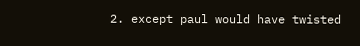2. except paul would have twisted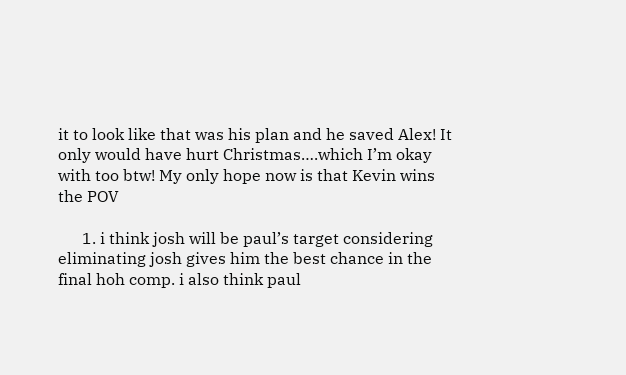it to look like that was his plan and he saved Alex! It only would have hurt Christmas….which I’m okay with too btw! My only hope now is that Kevin wins the POV

      1. i think josh will be paul’s target considering eliminating josh gives him the best chance in the final hoh comp. i also think paul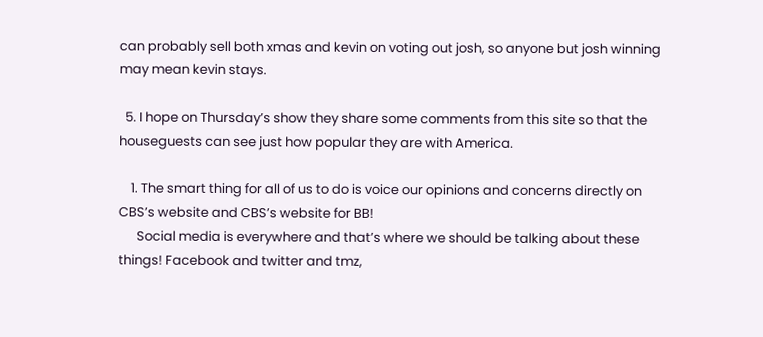can probably sell both xmas and kevin on voting out josh, so anyone but josh winning may mean kevin stays.

  5. I hope on Thursday’s show they share some comments from this site so that the houseguests can see just how popular they are with America.

    1. The smart thing for all of us to do is voice our opinions and concerns directly on CBS’s website and CBS’s website for BB!
      Social media is everywhere and that’s where we should be talking about these things! Facebook and twitter and tmz,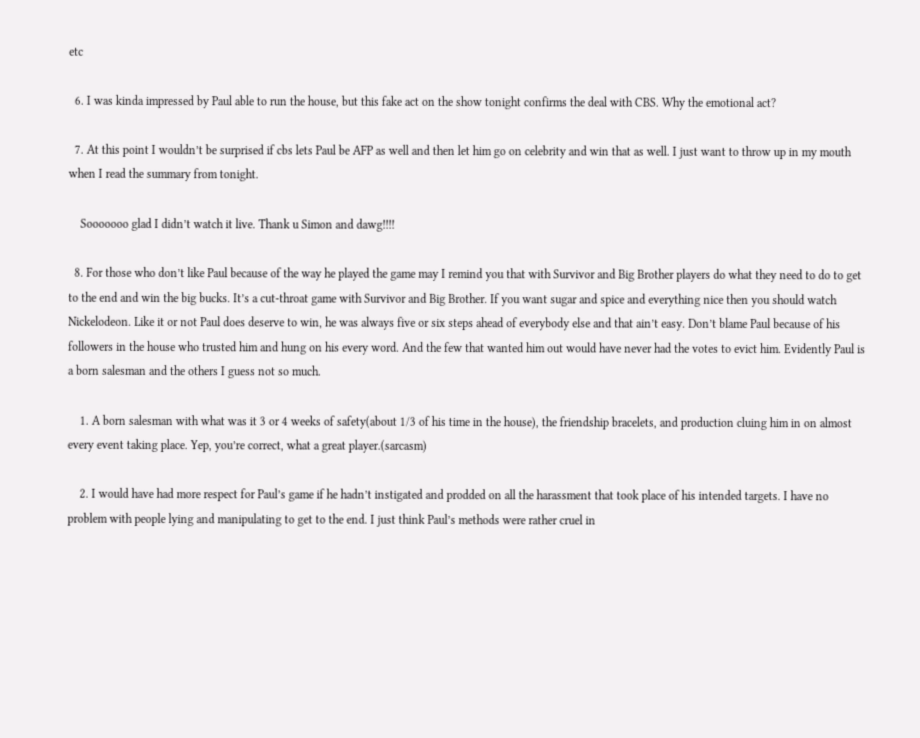etc

  6. I was kinda impressed by Paul able to run the house, but this fake act on the show tonight confirms the deal with CBS. Why the emotional act?

  7. At this point I wouldn’t be surprised if cbs lets Paul be AFP as well and then let him go on celebrity and win that as well. I just want to throw up in my mouth when I read the summary from tonight.

    Sooooooo glad I didn’t watch it live. Thank u Simon and dawg!!!!

  8. For those who don’t like Paul because of the way he played the game may I remind you that with Survivor and Big Brother players do what they need to do to get to the end and win the big bucks. It’s a cut-throat game with Survivor and Big Brother. If you want sugar and spice and everything nice then you should watch Nickelodeon. Like it or not Paul does deserve to win, he was always five or six steps ahead of everybody else and that ain’t easy. Don’t blame Paul because of his followers in the house who trusted him and hung on his every word. And the few that wanted him out would have never had the votes to evict him. Evidently Paul is a born salesman and the others I guess not so much.

    1. A born salesman with what was it 3 or 4 weeks of safety(about 1/3 of his time in the house), the friendship bracelets, and production cluing him in on almost every event taking place. Yep, you’re correct, what a great player.(sarcasm)

    2. I would have had more respect for Paul’s game if he hadn’t instigated and prodded on all the harassment that took place of his intended targets. I have no problem with people lying and manipulating to get to the end. I just think Paul’s methods were rather cruel in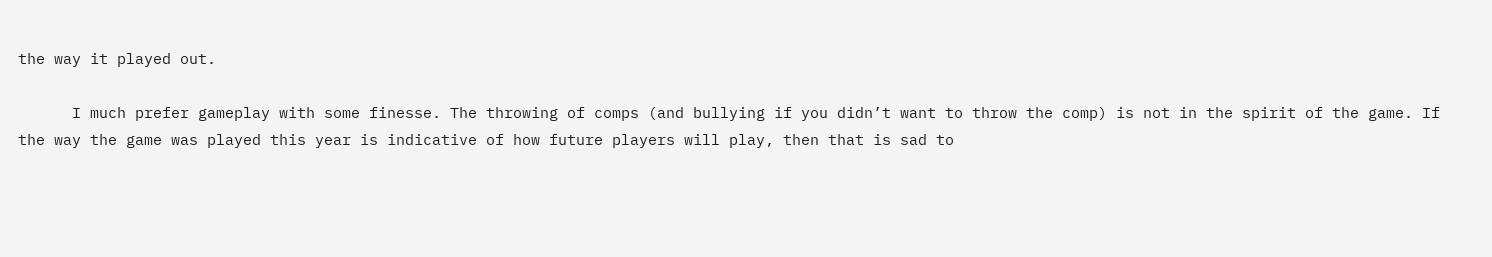the way it played out.

      I much prefer gameplay with some finesse. The throwing of comps (and bullying if you didn’t want to throw the comp) is not in the spirit of the game. If the way the game was played this year is indicative of how future players will play, then that is sad to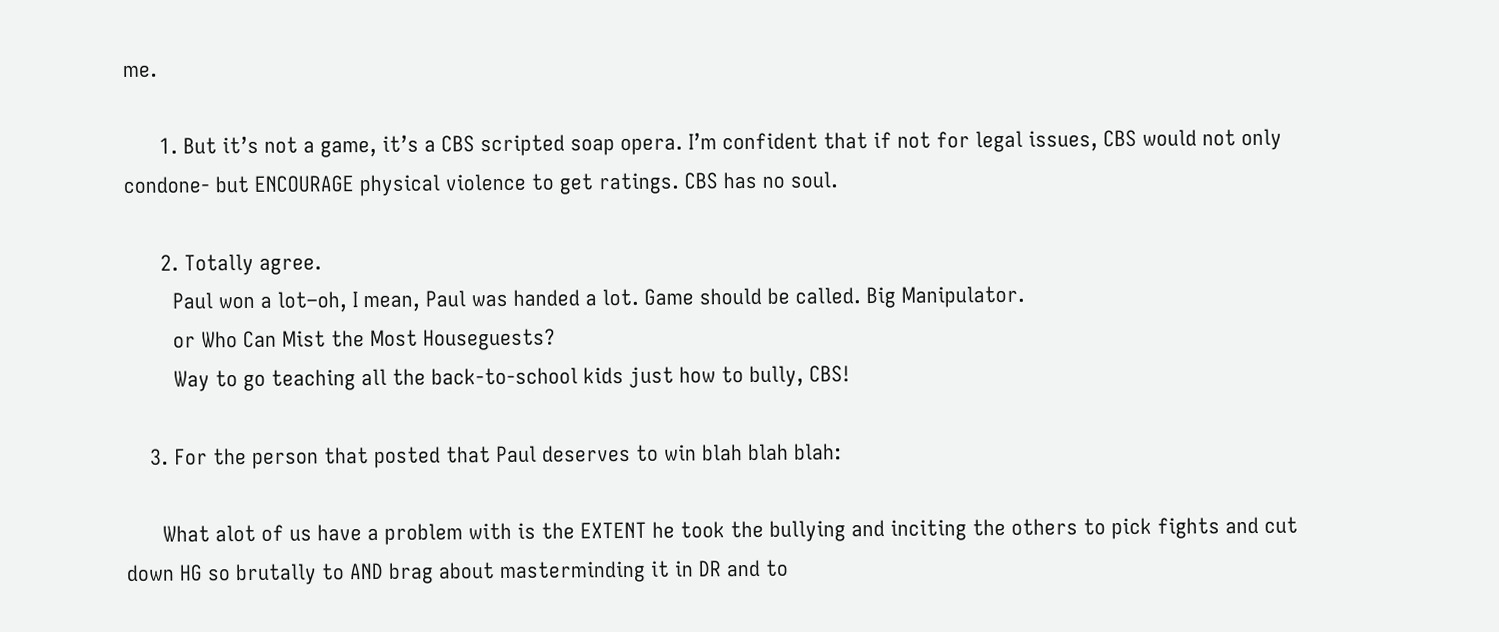me.

      1. But it’s not a game, it’s a CBS scripted soap opera. I’m confident that if not for legal issues, CBS would not only condone- but ENCOURAGE physical violence to get ratings. CBS has no soul.

      2. Totally agree.
        Paul won a lot–oh, I mean, Paul was handed a lot. Game should be called. Big Manipulator.
        or Who Can Mist the Most Houseguests?
        Way to go teaching all the back-to-school kids just how to bully, CBS!

    3. For the person that posted that Paul deserves to win blah blah blah:

      What alot of us have a problem with is the EXTENT he took the bullying and inciting the others to pick fights and cut down HG so brutally to AND brag about masterminding it in DR and to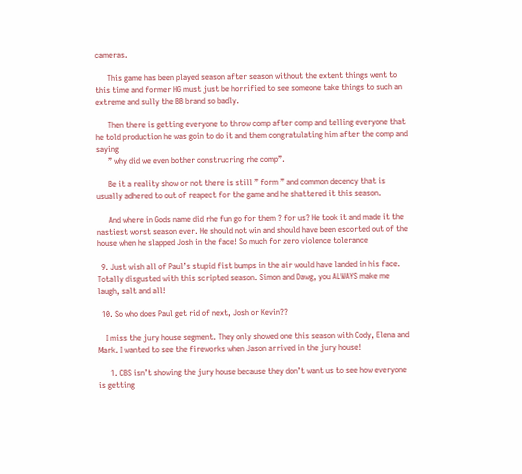cameras.

      This game has been played season after season without the extent things went to this time and former HG must just be horrified to see someone take things to such an extreme and sully the BB brand so badly.

      Then there is getting everyone to throw comp after comp and telling everyone that he told production he was goin to do it and them congratulating him after the comp and saying
      ” why did we even bother construcring rhe comp”.

      Be it a reality show or not there is still ” form ” and common decency that is usually adhered to out of reapect for the game and he shattered it this season.

      And where in Gods name did rhe fun go for them ? for us? He took it and made it the nastiest worst season ever. He should not win and should have been escorted out of the house when he slapped Josh in the face! So much for zero violence tolerance

  9. Just wish all of Paul’s stupid fist bumps in the air would have landed in his face. Totally disgusted with this scripted season. Simon and Dawg, you ALWAYS make me laugh, salt and all!

  10. So who does Paul get rid of next, Josh or Kevin??

    I miss the jury house segment. They only showed one this season with Cody, Elena and Mark. I wanted to see the fireworks when Jason arrived in the jury house!

      1. CBS isn’t showing the jury house because they don’t want us to see how everyone is getting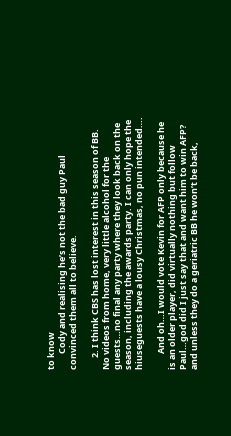to know
        Cody and realising he’s not the bad guy Paul convinced them all to believe.

      2. I think CBS has lost interest in this season of BB. No videos from home, very little alcohol for the guests…no final any party where they look back on the season, including the awards party. I can only hope the hiuseguests have a lousy Christmas, no pun intended….

        And oh…I would vote Kevin for AFP only because he is an older player, did virtually nothing but follow Paul…god did I just say that and want him to win AFP? and unless they do a geriatric BB he won’t be back,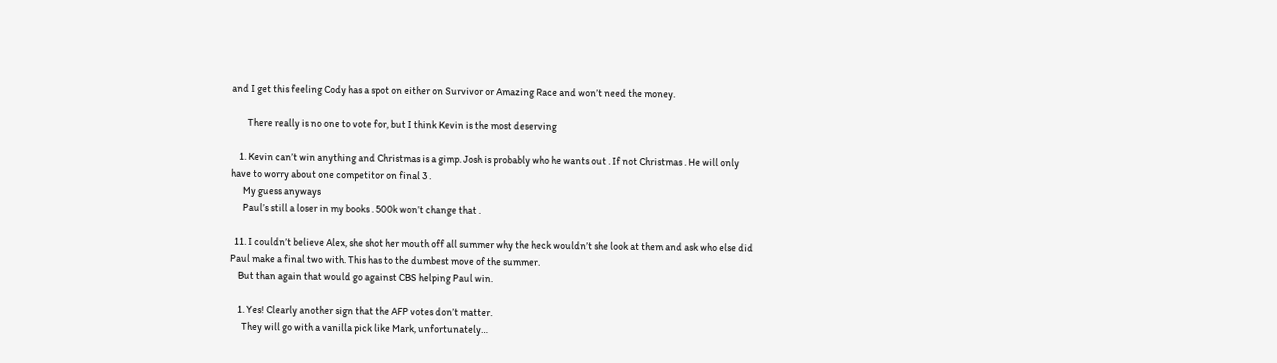and I get this feeling Cody has a spot on either on Survivor or Amazing Race and won’t need the money.

        There really is no one to vote for, but I think Kevin is the most deserving

    1. Kevin can’t win anything and Christmas is a gimp. Josh is probably who he wants out . If not Christmas . He will only have to worry about one competitor on final 3 .
      My guess anyways
      Paul’s still a loser in my books . 500k won’t change that .

  11. I couldn’t believe Alex, she shot her mouth off all summer why the heck wouldn’t she look at them and ask who else did Paul make a final two with. This has to the dumbest move of the summer.
    But than again that would go against CBS helping Paul win.

    1. Yes! Clearly another sign that the AFP votes don’t matter.
      They will go with a vanilla pick like Mark, unfortunately…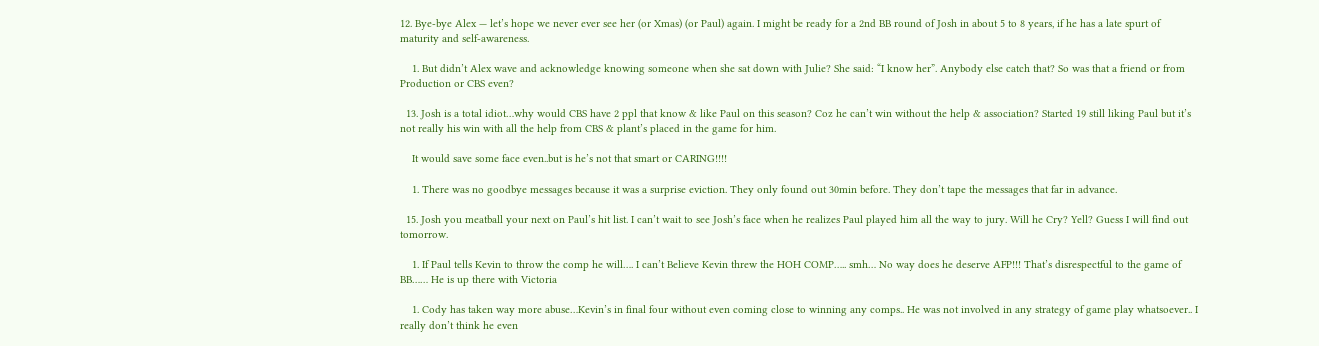12. Bye-bye Alex — let’s hope we never ever see her (or Xmas) (or Paul) again. I might be ready for a 2nd BB round of Josh in about 5 to 8 years, if he has a late spurt of maturity and self-awareness.

    1. But didn’t Alex wave and acknowledge knowing someone when she sat down with Julie? She said: “I know her”. Anybody else catch that? So was that a friend or from Production or CBS even?

  13. Josh is a total idiot…why would CBS have 2 ppl that know & like Paul on this season? Coz he can’t win without the help & association? Started 19 still liking Paul but it’s not really his win with all the help from CBS & plant’s placed in the game for him.

    It would save some face even..but is he’s not that smart or CARING!!!!

    1. There was no goodbye messages because it was a surprise eviction. They only found out 30min before. They don’t tape the messages that far in advance.

  15. Josh you meatball your next on Paul’s hit list. I can’t wait to see Josh’s face when he realizes Paul played him all the way to jury. Will he Cry? Yell? Guess I will find out tomorrow.

    1. If Paul tells Kevin to throw the comp he will…. I can’t Believe Kevin threw the HOH COMP….. smh… No way does he deserve AFP!!! That’s disrespectful to the game of BB…… He is up there with Victoria

    1. Cody has taken way more abuse…Kevin’s in final four without even coming close to winning any comps.. He was not involved in any strategy of game play whatsoever.. I really don’t think he even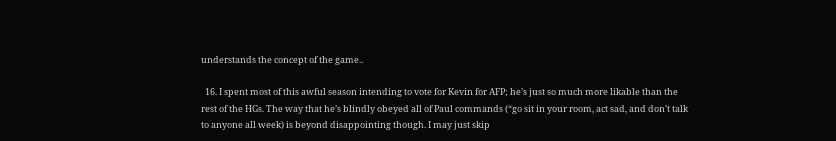understands the concept of the game..

  16. I spent most of this awful season intending to vote for Kevin for AFP; he’s just so much more likable than the rest of the HGs. The way that he’s blindly obeyed all of Paul commands (“go sit in your room, act sad, and don’t talk to anyone all week) is beyond disappointing though. I may just skip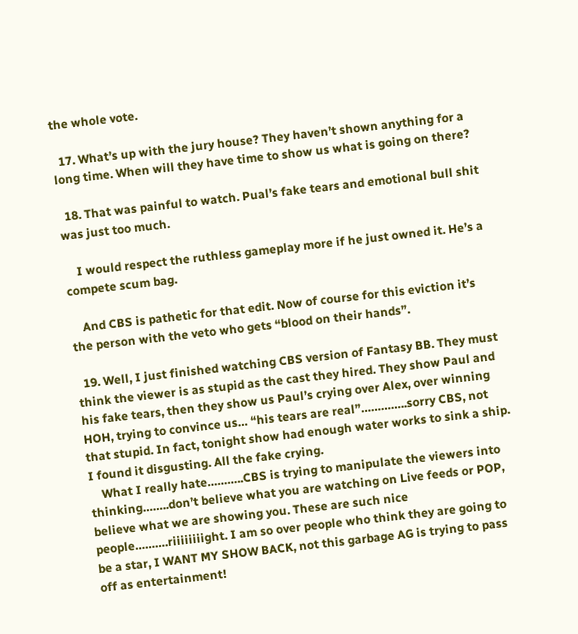the whole vote.

  17. What’s up with the jury house? They haven’t shown anything for a long time. When will they have time to show us what is going on there?

  18. That was painful to watch. Pual’s fake tears and emotional bull shit was just too much.

    I would respect the ruthless gameplay more if he just owned it. He’s a compete scum bag.

    And CBS is pathetic for that edit. Now of course for this eviction it’s the person with the veto who gets “blood on their hands”.

  19. Well, I just finished watching CBS version of Fantasy BB. They must think the viewer is as stupid as the cast they hired. They show Paul and his fake tears, then they show us Paul’s crying over Alex, over winning HOH, trying to convince us… “his tears are real”…………..sorry CBS, not that stupid. In fact, tonight show had enough water works to sink a ship. I found it disgusting. All the fake crying.
    What I really hate………..CBS is trying to manipulate the viewers into thinking……..don’t believe what you are watching on Live feeds or POP, believe what we are showing you. These are such nice people……….riiiiiiiight. I am so over people who think they are going to be a star, I WANT MY SHOW BACK, not this garbage AG is trying to pass off as entertainment!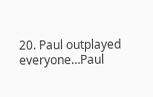20. Paul outplayed everyone…Paul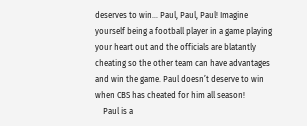deserves to win… Paul, Paul, Paul! Imagine yourself being a football player in a game playing your heart out and the officials are blatantly cheating so the other team can have advantages and win the game. Paul doesn’t deserve to win when CBS has cheated for him all season!
    Paul is a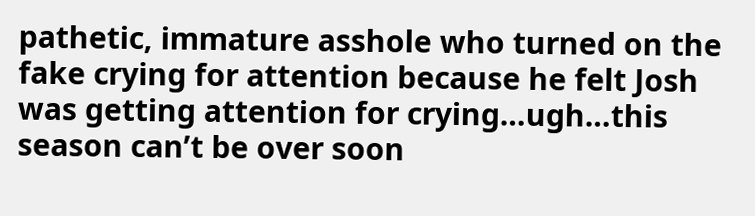pathetic, immature asshole who turned on the fake crying for attention because he felt Josh was getting attention for crying…ugh…this season can’t be over soon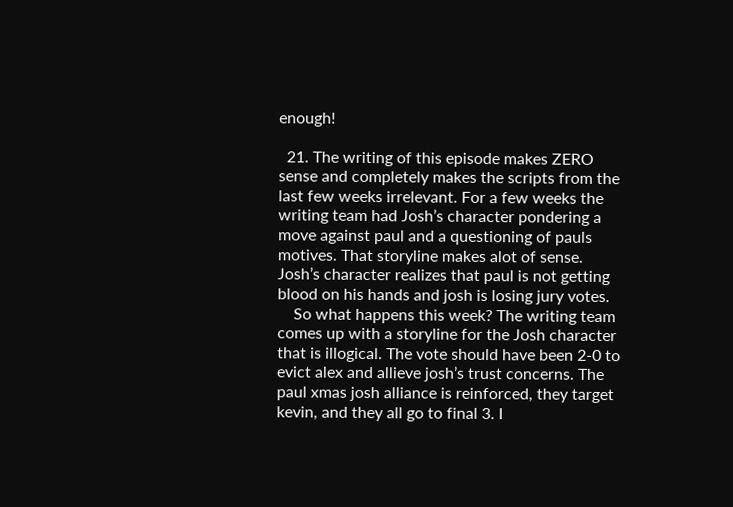enough!

  21. The writing of this episode makes ZERO sense and completely makes the scripts from the last few weeks irrelevant. For a few weeks the writing team had Josh’s character pondering a move against paul and a questioning of pauls motives. That storyline makes alot of sense. Josh’s character realizes that paul is not getting blood on his hands and josh is losing jury votes.
    So what happens this week? The writing team comes up with a storyline for the Josh character that is illogical. The vote should have been 2-0 to evict alex and allieve josh’s trust concerns. The paul xmas josh alliance is reinforced, they target kevin, and they all go to final 3. I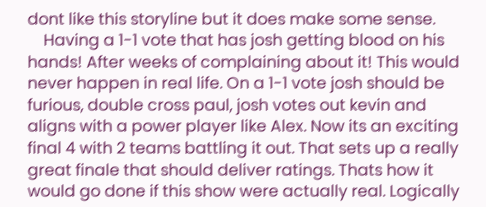dont like this storyline but it does make some sense.
    Having a 1-1 vote that has josh getting blood on his hands! After weeks of complaining about it! This would never happen in real life. On a 1-1 vote josh should be furious, double cross paul, josh votes out kevin and aligns with a power player like Alex. Now its an exciting final 4 with 2 teams battling it out. That sets up a really great finale that should deliver ratings. Thats how it would go done if this show were actually real. Logically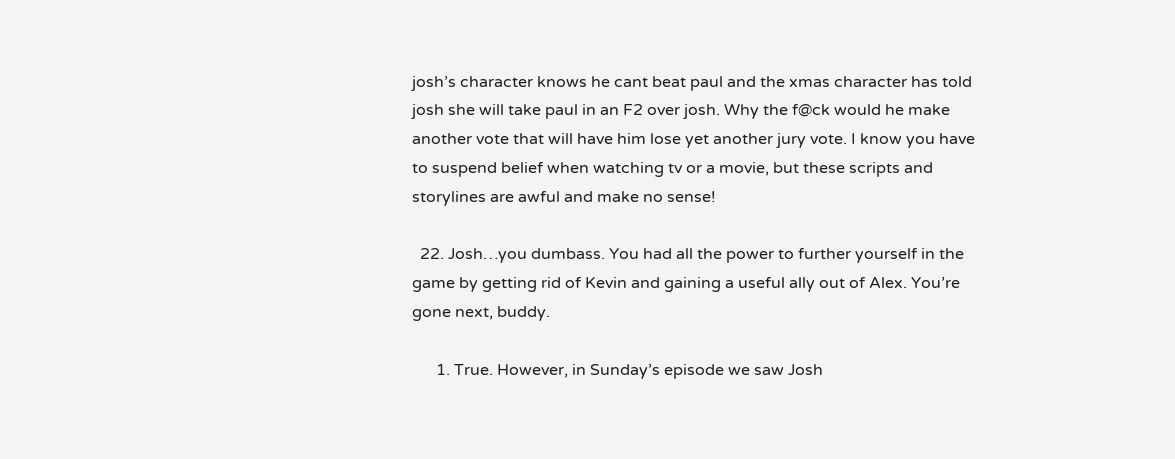josh’s character knows he cant beat paul and the xmas character has told josh she will take paul in an F2 over josh. Why the f@ck would he make another vote that will have him lose yet another jury vote. I know you have to suspend belief when watching tv or a movie, but these scripts and storylines are awful and make no sense!

  22. Josh…you dumbass. You had all the power to further yourself in the game by getting rid of Kevin and gaining a useful ally out of Alex. You’re gone next, buddy.

      1. True. However, in Sunday’s episode we saw Josh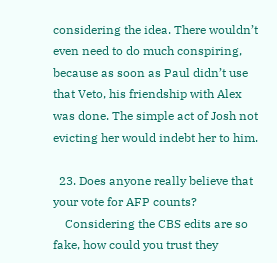considering the idea. There wouldn’t even need to do much conspiring, because as soon as Paul didn’t use that Veto, his friendship with Alex was done. The simple act of Josh not evicting her would indebt her to him.

  23. Does anyone really believe that your vote for AFP counts?
    Considering the CBS edits are so fake, how could you trust they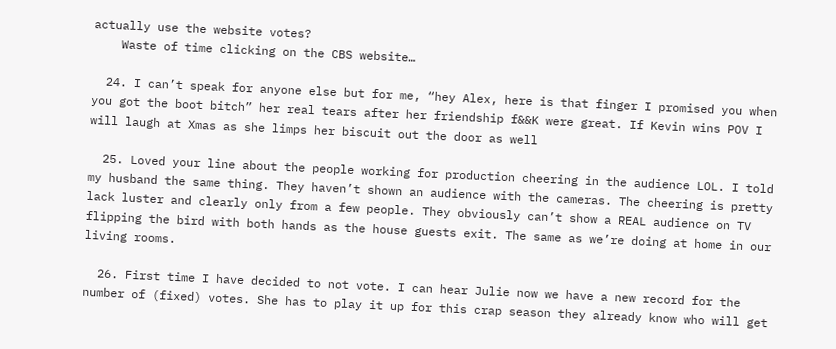actually use the website votes?
    Waste of time clicking on the CBS website…

  24. I can’t speak for anyone else but for me, “hey Alex, here is that finger I promised you when you got the boot bitch” her real tears after her friendship f&&K were great. If Kevin wins POV I will laugh at Xmas as she limps her biscuit out the door as well

  25. Loved your line about the people working for production cheering in the audience LOL. I told my husband the same thing. They haven’t shown an audience with the cameras. The cheering is pretty lack luster and clearly only from a few people. They obviously can’t show a REAL audience on TV flipping the bird with both hands as the house guests exit. The same as we’re doing at home in our living rooms.

  26. First time I have decided to not vote. I can hear Julie now we have a new record for the number of (fixed) votes. She has to play it up for this crap season they already know who will get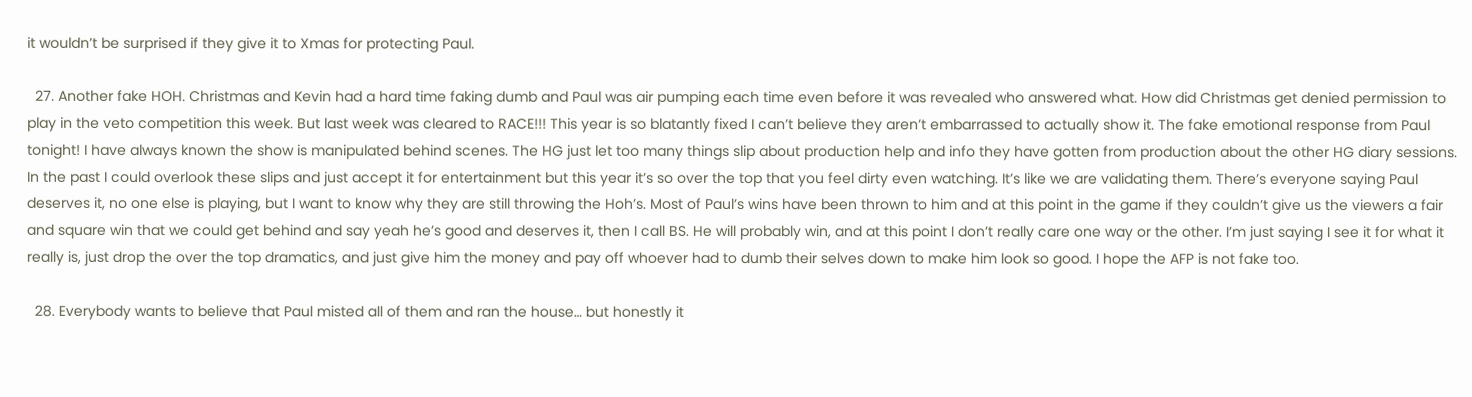it wouldn’t be surprised if they give it to Xmas for protecting Paul.

  27. Another fake HOH. Christmas and Kevin had a hard time faking dumb and Paul was air pumping each time even before it was revealed who answered what. How did Christmas get denied permission to play in the veto competition this week. But last week was cleared to RACE!!! This year is so blatantly fixed I can’t believe they aren’t embarrassed to actually show it. The fake emotional response from Paul tonight! I have always known the show is manipulated behind scenes. The HG just let too many things slip about production help and info they have gotten from production about the other HG diary sessions. In the past I could overlook these slips and just accept it for entertainment but this year it’s so over the top that you feel dirty even watching. It’s like we are validating them. There’s everyone saying Paul deserves it, no one else is playing, but I want to know why they are still throwing the Hoh’s. Most of Paul’s wins have been thrown to him and at this point in the game if they couldn’t give us the viewers a fair and square win that we could get behind and say yeah he’s good and deserves it, then I call BS. He will probably win, and at this point I don’t really care one way or the other. I’m just saying I see it for what it really is, just drop the over the top dramatics, and just give him the money and pay off whoever had to dumb their selves down to make him look so good. I hope the AFP is not fake too.

  28. Everybody wants to believe that Paul misted all of them and ran the house… but honestly it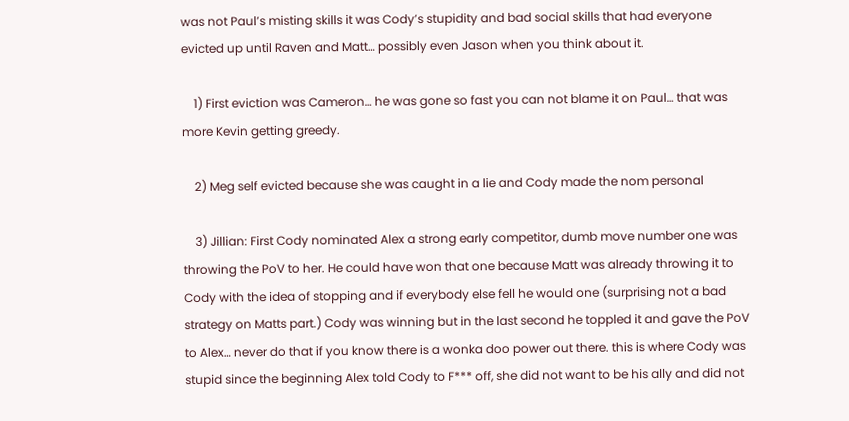was not Paul’s misting skills it was Cody’s stupidity and bad social skills that had everyone evicted up until Raven and Matt… possibly even Jason when you think about it.

    1) First eviction was Cameron… he was gone so fast you can not blame it on Paul… that was more Kevin getting greedy.

    2) Meg self evicted because she was caught in a lie and Cody made the nom personal

    3) Jillian: First Cody nominated Alex a strong early competitor, dumb move number one was throwing the PoV to her. He could have won that one because Matt was already throwing it to Cody with the idea of stopping and if everybody else fell he would one (surprising not a bad strategy on Matts part.) Cody was winning but in the last second he toppled it and gave the PoV to Alex… never do that if you know there is a wonka doo power out there. this is where Cody was stupid since the beginning Alex told Cody to F*** off, she did not want to be his ally and did not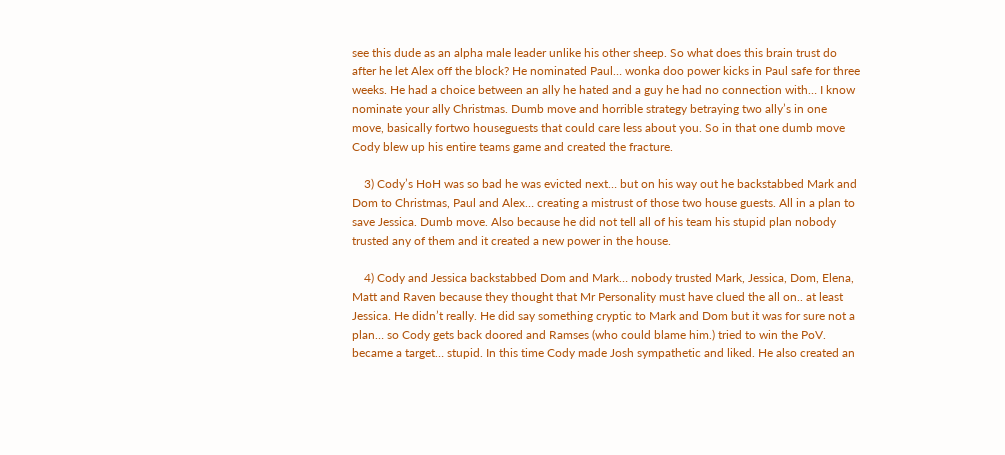see this dude as an alpha male leader unlike his other sheep. So what does this brain trust do after he let Alex off the block? He nominated Paul… wonka doo power kicks in Paul safe for three weeks. He had a choice between an ally he hated and a guy he had no connection with… I know nominate your ally Christmas. Dumb move and horrible strategy betraying two ally’s in one move, basically fortwo houseguests that could care less about you. So in that one dumb move Cody blew up his entire teams game and created the fracture.

    3) Cody’s HoH was so bad he was evicted next… but on his way out he backstabbed Mark and Dom to Christmas, Paul and Alex… creating a mistrust of those two house guests. All in a plan to save Jessica. Dumb move. Also because he did not tell all of his team his stupid plan nobody trusted any of them and it created a new power in the house.

    4) Cody and Jessica backstabbed Dom and Mark… nobody trusted Mark, Jessica, Dom, Elena, Matt and Raven because they thought that Mr Personality must have clued the all on.. at least Jessica. He didn’t really. He did say something cryptic to Mark and Dom but it was for sure not a plan… so Cody gets back doored and Ramses (who could blame him.) tried to win the PoV. became a target… stupid. In this time Cody made Josh sympathetic and liked. He also created an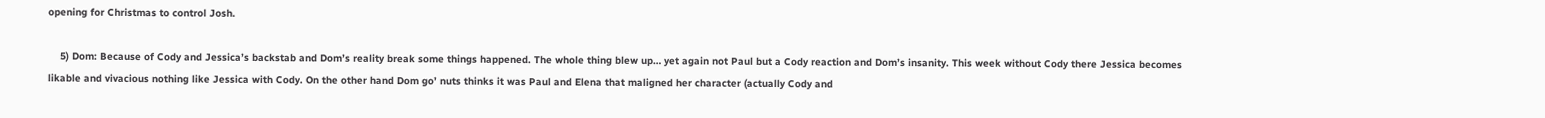opening for Christmas to control Josh.

    5) Dom: Because of Cody and Jessica’s backstab and Dom’s reality break some things happened. The whole thing blew up… yet again not Paul but a Cody reaction and Dom’s insanity. This week without Cody there Jessica becomes likable and vivacious nothing like Jessica with Cody. On the other hand Dom go’ nuts thinks it was Paul and Elena that maligned her character (actually Cody and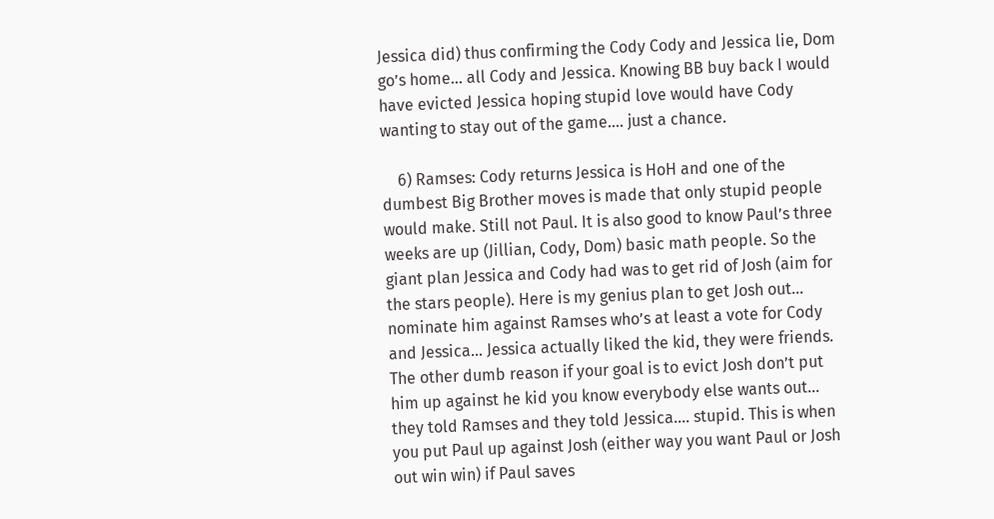Jessica did) thus confirming the Cody Cody and Jessica lie, Dom go’s home… all Cody and Jessica. Knowing BB buy back I would have evicted Jessica hoping stupid love would have Cody wanting to stay out of the game…. just a chance.

    6) Ramses: Cody returns Jessica is HoH and one of the dumbest Big Brother moves is made that only stupid people would make. Still not Paul. It is also good to know Paul’s three weeks are up (Jillian, Cody, Dom) basic math people. So the giant plan Jessica and Cody had was to get rid of Josh (aim for the stars people). Here is my genius plan to get Josh out… nominate him against Ramses who’s at least a vote for Cody and Jessica… Jessica actually liked the kid, they were friends. The other dumb reason if your goal is to evict Josh don’t put him up against he kid you know everybody else wants out… they told Ramses and they told Jessica…. stupid. This is when you put Paul up against Josh (either way you want Paul or Josh out win win) if Paul saves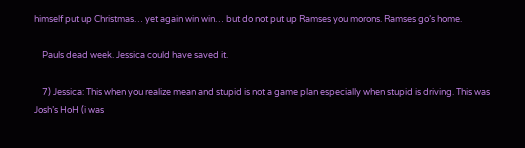himself put up Christmas… yet again win win… but do not put up Ramses you morons. Ramses go’s home.

    Pauls dead week. Jessica could have saved it.

    7) Jessica: This when you realize mean and stupid is not a game plan especially when stupid is driving. This was Josh’s HoH (i was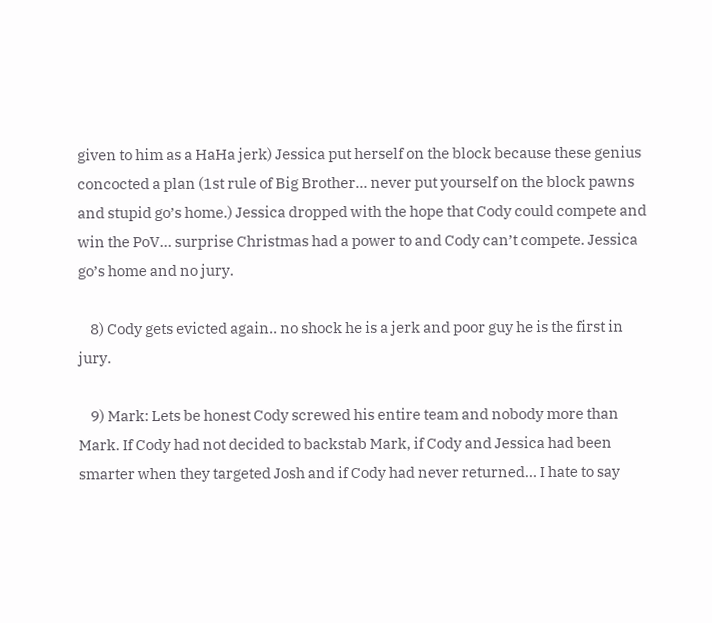given to him as a HaHa jerk) Jessica put herself on the block because these genius concocted a plan (1st rule of Big Brother… never put yourself on the block pawns and stupid go’s home.) Jessica dropped with the hope that Cody could compete and win the PoV… surprise Christmas had a power to and Cody can’t compete. Jessica go’s home and no jury.

    8) Cody gets evicted again.. no shock he is a jerk and poor guy he is the first in jury.

    9) Mark: Lets be honest Cody screwed his entire team and nobody more than Mark. If Cody had not decided to backstab Mark, if Cody and Jessica had been smarter when they targeted Josh and if Cody had never returned… I hate to say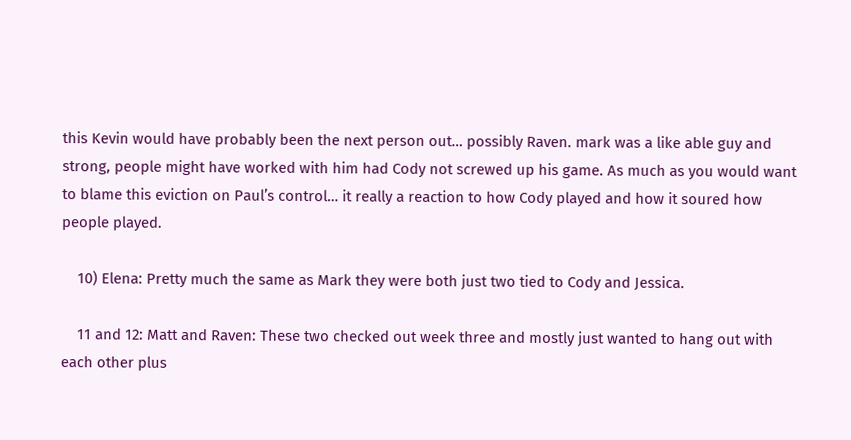this Kevin would have probably been the next person out… possibly Raven. mark was a like able guy and strong, people might have worked with him had Cody not screwed up his game. As much as you would want to blame this eviction on Paul’s control… it really a reaction to how Cody played and how it soured how people played.

    10) Elena: Pretty much the same as Mark they were both just two tied to Cody and Jessica.

    11 and 12: Matt and Raven: These two checked out week three and mostly just wanted to hang out with each other plus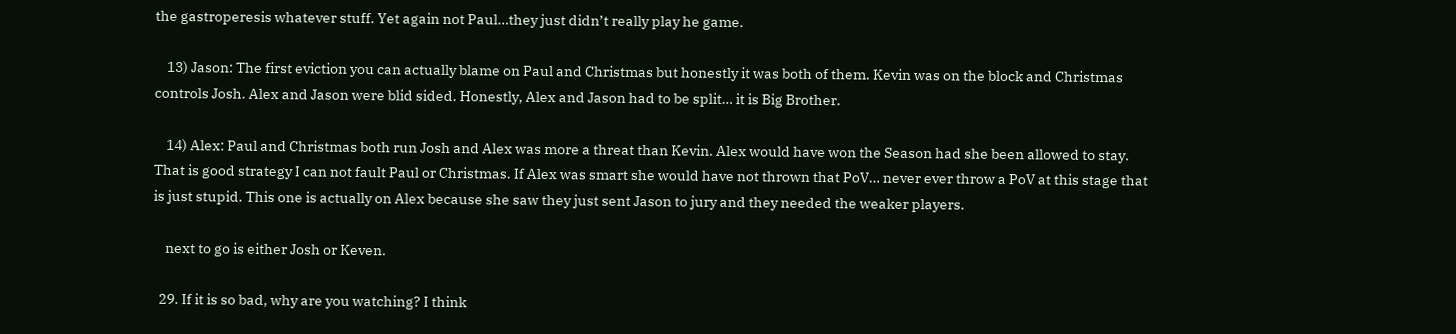the gastroperesis whatever stuff. Yet again not Paul…they just didn’t really play he game.

    13) Jason: The first eviction you can actually blame on Paul and Christmas but honestly it was both of them. Kevin was on the block and Christmas controls Josh. Alex and Jason were blid sided. Honestly, Alex and Jason had to be split… it is Big Brother.

    14) Alex: Paul and Christmas both run Josh and Alex was more a threat than Kevin. Alex would have won the Season had she been allowed to stay. That is good strategy I can not fault Paul or Christmas. If Alex was smart she would have not thrown that PoV… never ever throw a PoV at this stage that is just stupid. This one is actually on Alex because she saw they just sent Jason to jury and they needed the weaker players.

    next to go is either Josh or Keven.

  29. If it is so bad, why are you watching? I think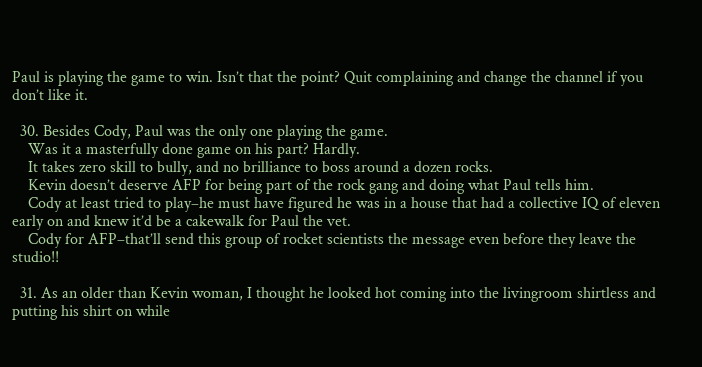Paul is playing the game to win. Isn’t that the point? Quit complaining and change the channel if you don’t like it.

  30. Besides Cody, Paul was the only one playing the game.
    Was it a masterfully done game on his part? Hardly.
    It takes zero skill to bully, and no brilliance to boss around a dozen rocks.
    Kevin doesn’t deserve AFP for being part of the rock gang and doing what Paul tells him.
    Cody at least tried to play–he must have figured he was in a house that had a collective IQ of eleven early on and knew it’d be a cakewalk for Paul the vet.
    Cody for AFP–that’ll send this group of rocket scientists the message even before they leave the studio!!

  31. As an older than Kevin woman, I thought he looked hot coming into the livingroom shirtless and putting his shirt on while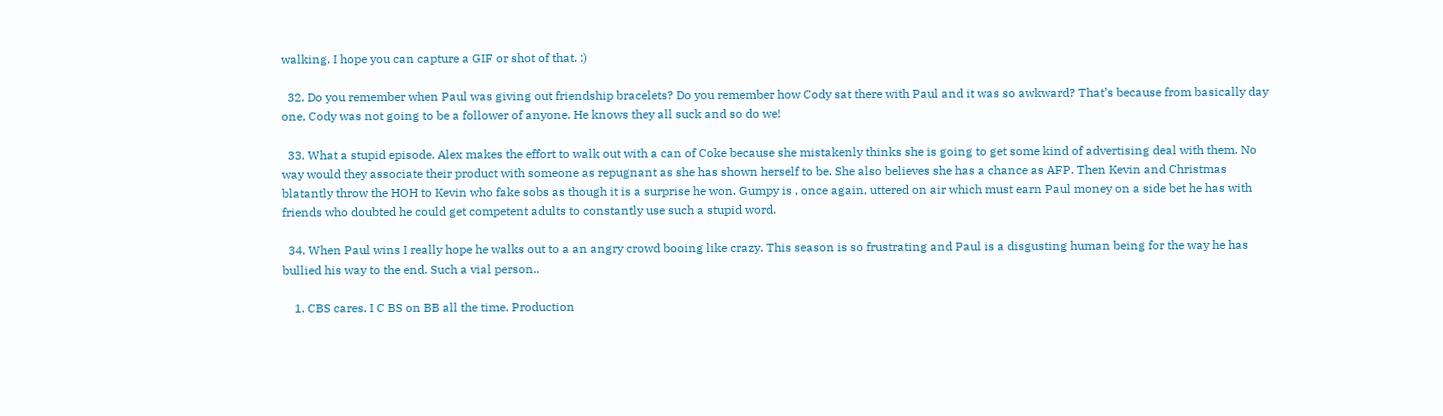walking. I hope you can capture a GIF or shot of that. :)

  32. Do you remember when Paul was giving out friendship bracelets? Do you remember how Cody sat there with Paul and it was so awkward? That’s because from basically day one, Cody was not going to be a follower of anyone. He knows they all suck and so do we!

  33. What a stupid episode. Alex makes the effort to walk out with a can of Coke because she mistakenly thinks she is going to get some kind of advertising deal with them. No way would they associate their product with someone as repugnant as she has shown herself to be. She also believes she has a chance as AFP. Then Kevin and Christmas blatantly throw the HOH to Kevin who fake sobs as though it is a surprise he won. Gumpy is , once again, uttered on air which must earn Paul money on a side bet he has with friends who doubted he could get competent adults to constantly use such a stupid word.

  34. When Paul wins I really hope he walks out to a an angry crowd booing like crazy. This season is so frustrating and Paul is a disgusting human being for the way he has bullied his way to the end. Such a vial person..

    1. CBS cares. I C BS on BB all the time. Production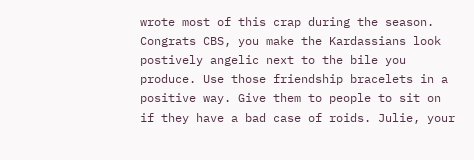wrote most of this crap during the season. Congrats CBS, you make the Kardassians look postively angelic next to the bile you produce. Use those friendship bracelets in a positive way. Give them to people to sit on if they have a bad case of roids. Julie, your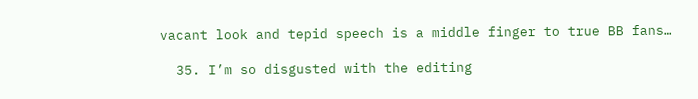vacant look and tepid speech is a middle finger to true BB fans…

  35. I’m so disgusted with the editing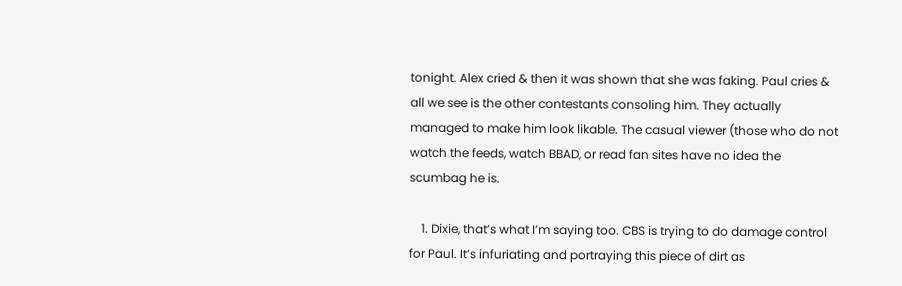tonight. Alex cried & then it was shown that she was faking. Paul cries & all we see is the other contestants consoling him. They actually managed to make him look likable. The casual viewer (those who do not watch the feeds, watch BBAD, or read fan sites have no idea the scumbag he is.

    1. Dixie, that’s what I’m saying too. CBS is trying to do damage control for Paul. It’s infuriating and portraying this piece of dirt as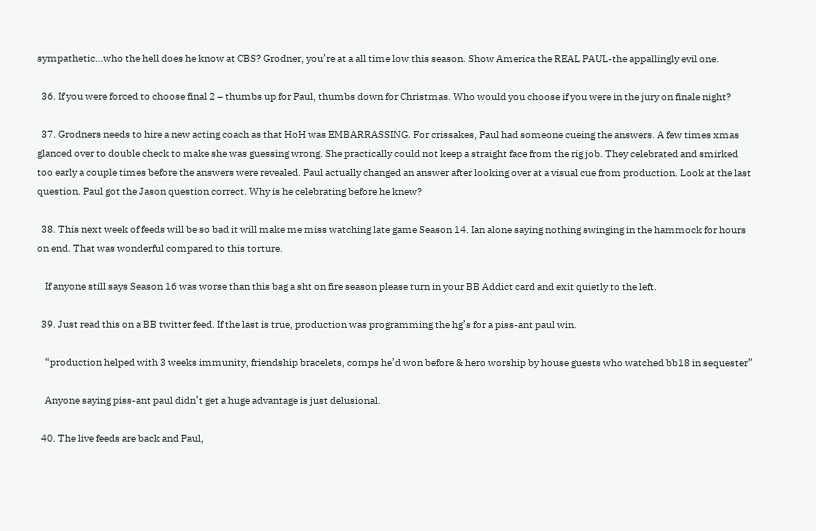sympathetic…who the hell does he know at CBS? Grodner, you’re at a all time low this season. Show America the REAL PAUL-the appallingly evil one.

  36. If you were forced to choose final 2 – thumbs up for Paul, thumbs down for Christmas. Who would you choose if you were in the jury on finale night?

  37. Grodners needs to hire a new acting coach as that HoH was EMBARRASSING. For crissakes, Paul had someone cueing the answers. A few times xmas glanced over to double check to make she was guessing wrong. She practically could not keep a straight face from the rig job. They celebrated and smirked too early a couple times before the answers were revealed. Paul actually changed an answer after looking over at a visual cue from production. Look at the last question. Paul got the Jason question correct. Why is he celebrating before he knew?

  38. This next week of feeds will be so bad it will make me miss watching late game Season 14. Ian alone saying nothing swinging in the hammock for hours on end. That was wonderful compared to this torture.

    If anyone still says Season 16 was worse than this bag a sht on fire season please turn in your BB Addict card and exit quietly to the left.

  39. Just read this on a BB twitter feed. If the last is true, production was programming the hg’s for a piss-ant paul win.

    “production helped with 3 weeks immunity, friendship bracelets, comps he’d won before & hero worship by house guests who watched bb18 in sequester”

    Anyone saying piss-ant paul didn’t get a huge advantage is just delusional.

  40. The live feeds are back and Paul,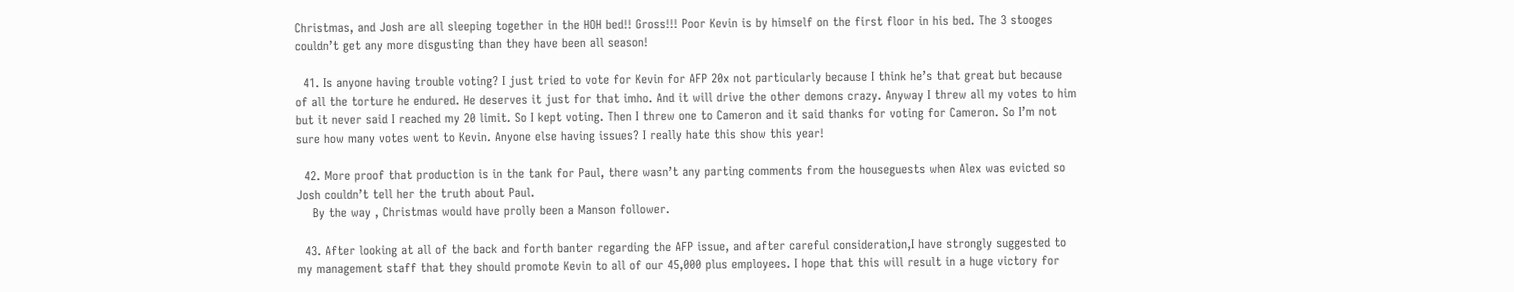Christmas, and Josh are all sleeping together in the HOH bed!! Gross!!! Poor Kevin is by himself on the first floor in his bed. The 3 stooges couldn’t get any more disgusting than they have been all season!

  41. Is anyone having trouble voting? I just tried to vote for Kevin for AFP 20x not particularly because I think he’s that great but because of all the torture he endured. He deserves it just for that imho. And it will drive the other demons crazy. Anyway I threw all my votes to him but it never said I reached my 20 limit. So I kept voting. Then I threw one to Cameron and it said thanks for voting for Cameron. So I’m not sure how many votes went to Kevin. Anyone else having issues? I really hate this show this year!

  42. More proof that production is in the tank for Paul, there wasn’t any parting comments from the houseguests when Alex was evicted so Josh couldn’t tell her the truth about Paul.
    By the way , Christmas would have prolly been a Manson follower.

  43. After looking at all of the back and forth banter regarding the AFP issue, and after careful consideration,I have strongly suggested to my management staff that they should promote Kevin to all of our 45,000 plus employees. I hope that this will result in a huge victory for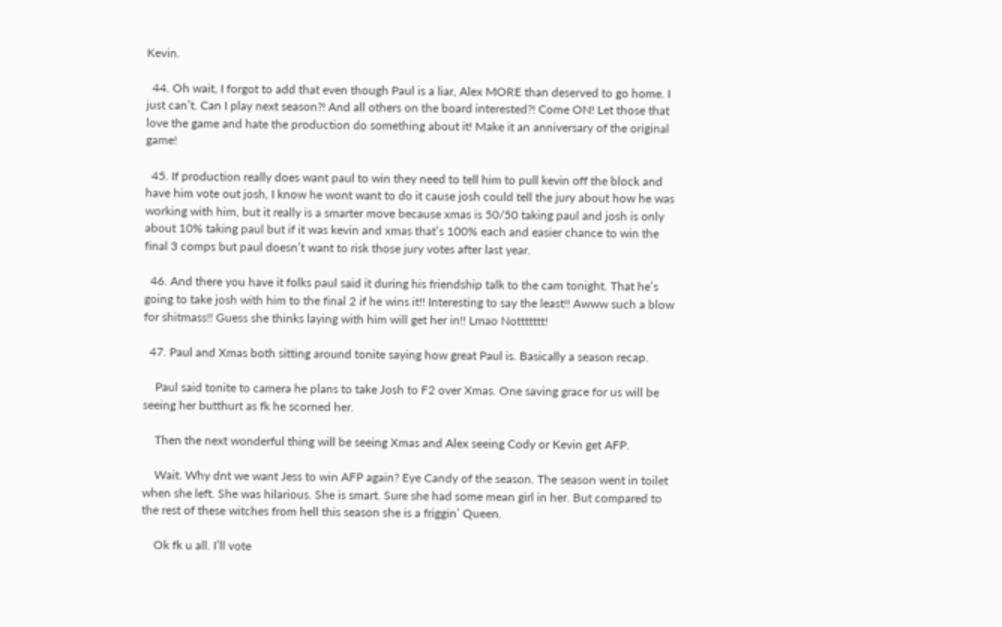Kevin.

  44. Oh wait, I forgot to add that even though Paul is a liar, Alex MORE than deserved to go home. I just can’t. Can I play next season?! And all others on the board interested?! Come ON! Let those that love the game and hate the production do something about it! Make it an anniversary of the original game!

  45. If production really does want paul to win they need to tell him to pull kevin off the block and have him vote out josh, I know he wont want to do it cause josh could tell the jury about how he was working with him, but it really is a smarter move because xmas is 50/50 taking paul and josh is only about 10% taking paul but if it was kevin and xmas that’s 100% each and easier chance to win the final 3 comps but paul doesn’t want to risk those jury votes after last year.

  46. And there you have it folks paul said it during his friendship talk to the cam tonight. That he’s going to take josh with him to the final 2 if he wins it!! Interesting to say the least!! Awww such a blow for shitmass!! Guess she thinks laying with him will get her in!! Lmao Nottttttt!

  47. Paul and Xmas both sitting around tonite saying how great Paul is. Basically a season recap.

    Paul said tonite to camera he plans to take Josh to F2 over Xmas. One saving grace for us will be seeing her butthurt as fk he scorned her.

    Then the next wonderful thing will be seeing Xmas and Alex seeing Cody or Kevin get AFP.

    Wait. Why dnt we want Jess to win AFP again? Eye Candy of the season. The season went in toilet when she left. She was hilarious. She is smart. Sure she had some mean girl in her. But compared to the rest of these witches from hell this season she is a friggin’ Queen.

    Ok fk u all. I’ll vote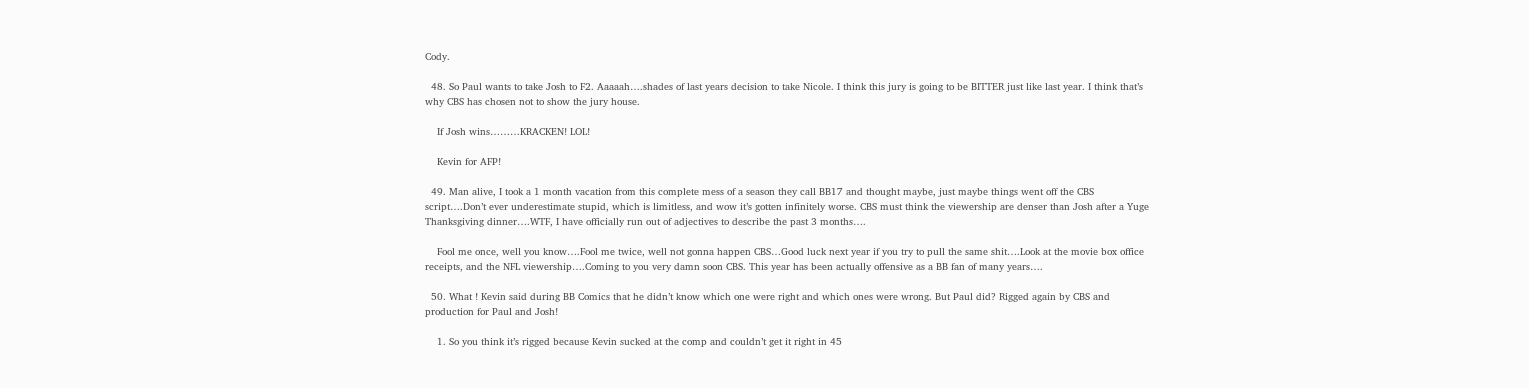Cody.

  48. So Paul wants to take Josh to F2. Aaaaah….shades of last years decision to take Nicole. I think this jury is going to be BITTER just like last year. I think that’s why CBS has chosen not to show the jury house.

    If Josh wins………KRACKEN! LOL!

    Kevin for AFP!

  49. Man alive, I took a 1 month vacation from this complete mess of a season they call BB17 and thought maybe, just maybe things went off the CBS script….Don’t ever underestimate stupid, which is limitless, and wow it’s gotten infinitely worse. CBS must think the viewership are denser than Josh after a Yuge Thanksgiving dinner….WTF, I have officially run out of adjectives to describe the past 3 months….

    Fool me once, well you know….Fool me twice, well not gonna happen CBS…Good luck next year if you try to pull the same shit….Look at the movie box office receipts, and the NFL viewership….Coming to you very damn soon CBS. This year has been actually offensive as a BB fan of many years….

  50. What ! Kevin said during BB Comics that he didn’t know which one were right and which ones were wrong. But Paul did? Rigged again by CBS and production for Paul and Josh!

    1. So you think it’s rigged because Kevin sucked at the comp and couldn’t get it right in 45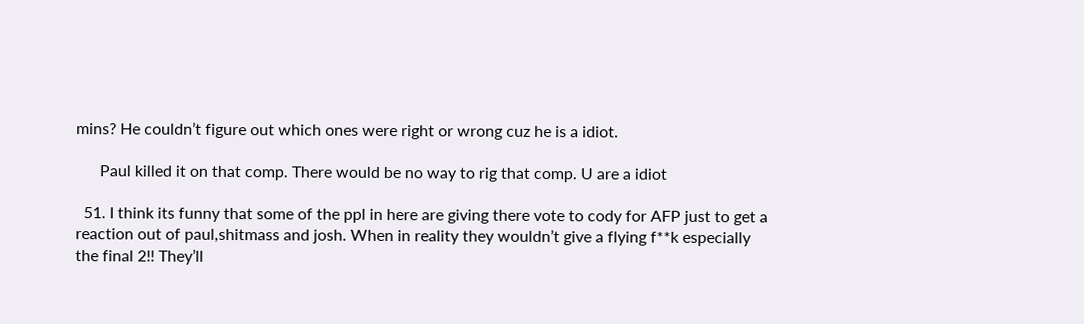mins? He couldn’t figure out which ones were right or wrong cuz he is a idiot.

      Paul killed it on that comp. There would be no way to rig that comp. U are a idiot

  51. I think its funny that some of the ppl in here are giving there vote to cody for AFP just to get a reaction out of paul,shitmass and josh. When in reality they wouldn’t give a flying f**k especially the final 2!! They’ll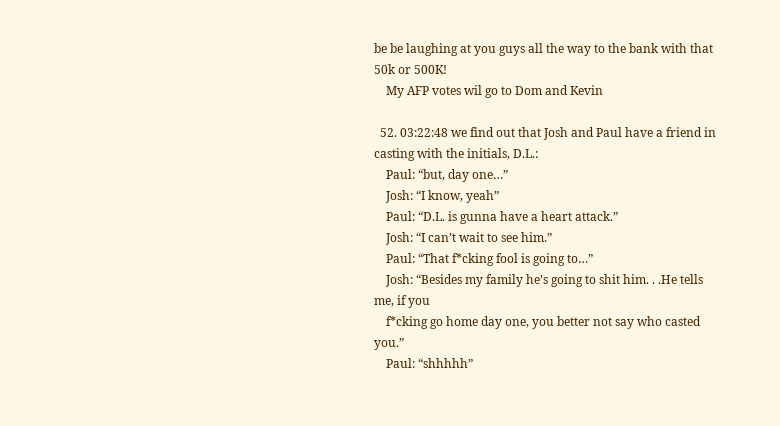be be laughing at you guys all the way to the bank with that 50k or 500K!
    My AFP votes wil go to Dom and Kevin

  52. 03:22:48 we find out that Josh and Paul have a friend in casting with the initials, D.L.:
    Paul: “but, day one…”
    Josh: “I know, yeah”
    Paul: “D.L. is gunna have a heart attack.”
    Josh: “I can’t wait to see him.”
    Paul: “That f*cking fool is going to…”
    Josh: “Besides my family he’s going to shit him. . .He tells me, if you
    f*cking go home day one, you better not say who casted you.”
    Paul: “shhhhh”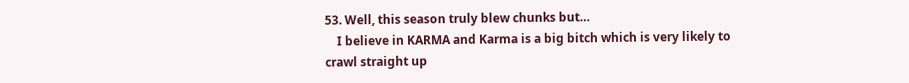53. Well, this season truly blew chunks but…
    I believe in KARMA and Karma is a big bitch which is very likely to crawl straight up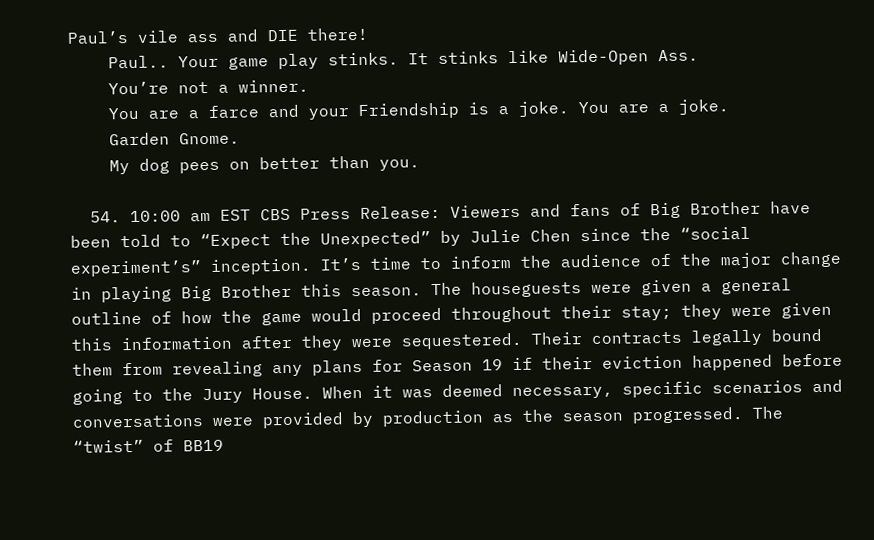Paul’s vile ass and DIE there!
    Paul.. Your game play stinks. It stinks like Wide-Open Ass.
    You’re not a winner.
    You are a farce and your Friendship is a joke. You are a joke.
    Garden Gnome.
    My dog pees on better than you.

  54. 10:00 am EST CBS Press Release: Viewers and fans of Big Brother have been told to “Expect the Unexpected” by Julie Chen since the “social experiment’s” inception. It’s time to inform the audience of the major change in playing Big Brother this season. The houseguests were given a general outline of how the game would proceed throughout their stay; they were given this information after they were sequestered. Their contracts legally bound them from revealing any plans for Season 19 if their eviction happened before going to the Jury House. When it was deemed necessary, specific scenarios and conversations were provided by production as the season progressed. The “twist” of BB19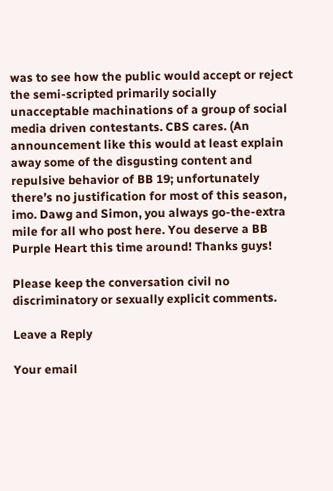was to see how the public would accept or reject the semi-scripted primarily socially unacceptable machinations of a group of social media driven contestants. CBS cares. (An announcement like this would at least explain away some of the disgusting content and repulsive behavior of BB 19; unfortunately there’s no justification for most of this season, imo. Dawg and Simon, you always go-the-extra mile for all who post here. You deserve a BB Purple Heart this time around! Thanks guys!

Please keep the conversation civil no discriminatory or sexually explicit comments.

Leave a Reply

Your email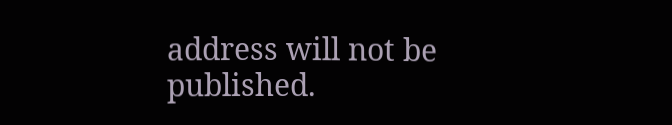address will not be published.